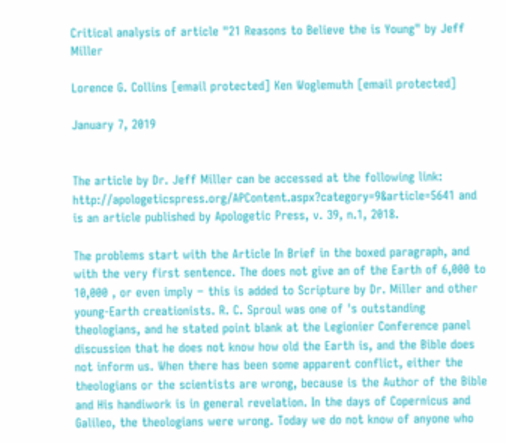Critical analysis of article "21 Reasons to Believe the is Young" by Jeff Miller

Lorence G. Collins [email protected] Ken Woglemuth [email protected]

January 7, 2019


The article by Dr. Jeff Miller can be accessed at the following link: http://apologeticspress.org/APContent.aspx?category=9&article=5641 and is an article published by Apologetic Press, v. 39, n.1, 2018.

The problems start with the Article In Brief in the boxed paragraph, and with the very first sentence. The does not give an of the Earth of 6,000 to 10,000 , or even imply − this is added to Scripture by Dr. Miller and other young-Earth creationists. R. C. Sproul was one of 's outstanding theologians, and he stated point blank at the Legionier Conference panel discussion that he does not know how old the Earth is, and the Bible does not inform us. When there has been some apparent conflict, either the theologians or the scientists are wrong, because is the Author of the Bible and His handiwork is in general revelation. In the days of Copernicus and Galileo, the theologians were wrong. Today we do not know of anyone who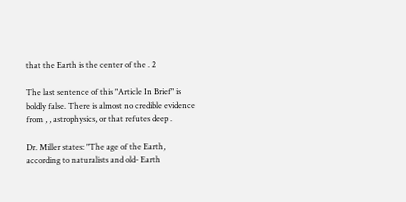that the Earth is the center of the . 2

The last sentence of this "Article In Brief" is boldly false. There is almost no credible evidence from , , astrophysics, or that refutes deep .

Dr. Miller states: "The age of the Earth, according to naturalists and old- Earth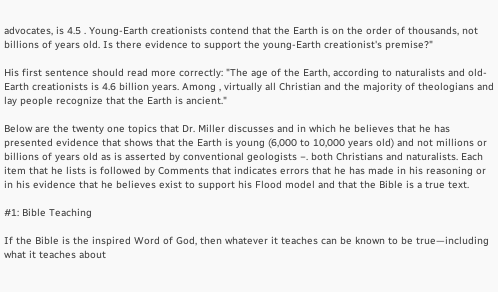advocates, is 4.5 . Young-Earth creationists contend that the Earth is on the order of thousands, not billions of years old. Is there evidence to support the young-Earth creationist's premise?"

His first sentence should read more correctly: "The age of the Earth, according to naturalists and old-Earth creationists is 4.6 billion years. Among , virtually all Christian and the majority of theologians and lay people recognize that the Earth is ancient."

Below are the twenty one topics that Dr. Miller discusses and in which he believes that he has presented evidence that shows that the Earth is young (6,000 to 10,000 years old) and not millions or billions of years old as is asserted by conventional geologists −. both Christians and naturalists. Each item that he lists is followed by Comments that indicates errors that he has made in his reasoning or in his evidence that he believes exist to support his Flood model and that the Bible is a true text.

#1: Bible Teaching

If the Bible is the inspired Word of God, then whatever it teaches can be known to be true—including what it teaches about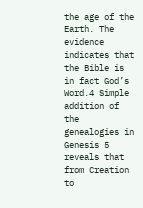the age of the Earth. The evidence indicates that the Bible is in fact God’s Word.4 Simple addition of the genealogies in Genesis 5 reveals that from Creation to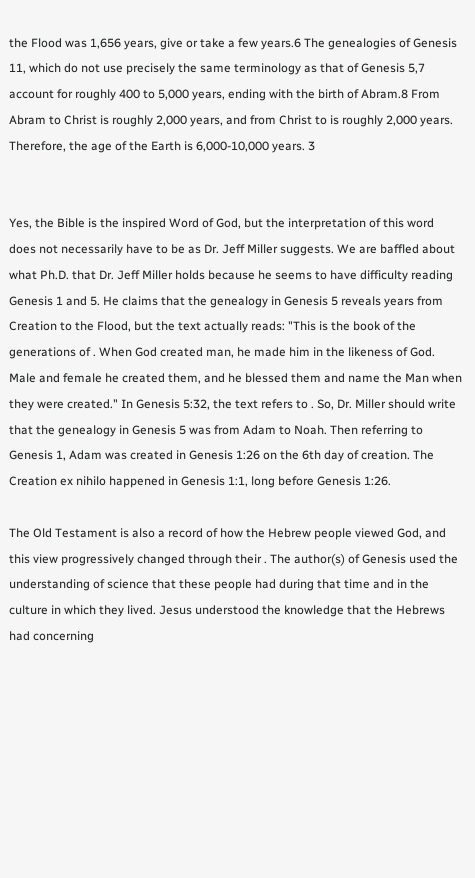the Flood was 1,656 years, give or take a few years.6 The genealogies of Genesis 11, which do not use precisely the same terminology as that of Genesis 5,7 account for roughly 400 to 5,000 years, ending with the birth of Abram.8 From Abram to Christ is roughly 2,000 years, and from Christ to is roughly 2,000 years. Therefore, the age of the Earth is 6,000-10,000 years. 3


Yes, the Bible is the inspired Word of God, but the interpretation of this word does not necessarily have to be as Dr. Jeff Miller suggests. We are baffled about what Ph.D. that Dr. Jeff Miller holds because he seems to have difficulty reading Genesis 1 and 5. He claims that the genealogy in Genesis 5 reveals years from Creation to the Flood, but the text actually reads: "This is the book of the generations of . When God created man, he made him in the likeness of God. Male and female he created them, and he blessed them and name the Man when they were created." In Genesis 5:32, the text refers to . So, Dr. Miller should write that the genealogy in Genesis 5 was from Adam to Noah. Then referring to Genesis 1, Adam was created in Genesis 1:26 on the 6th day of creation. The Creation ex nihilo happened in Genesis 1:1, long before Genesis 1:26.

The Old Testament is also a record of how the Hebrew people viewed God, and this view progressively changed through their . The author(s) of Genesis used the understanding of science that these people had during that time and in the culture in which they lived. Jesus understood the knowledge that the Hebrews had concerning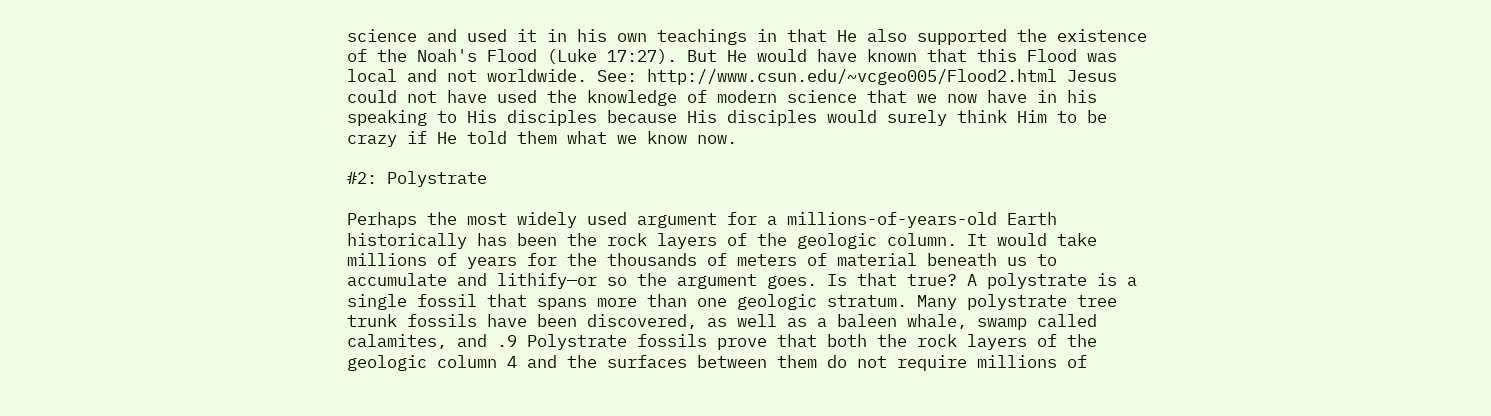science and used it in his own teachings in that He also supported the existence of the Noah's Flood (Luke 17:27). But He would have known that this Flood was local and not worldwide. See: http://www.csun.edu/~vcgeo005/Flood2.html Jesus could not have used the knowledge of modern science that we now have in his speaking to His disciples because His disciples would surely think Him to be crazy if He told them what we know now.

#2: Polystrate

Perhaps the most widely used argument for a millions-of-years-old Earth historically has been the rock layers of the geologic column. It would take millions of years for the thousands of meters of material beneath us to accumulate and lithify—or so the argument goes. Is that true? A polystrate is a single fossil that spans more than one geologic stratum. Many polystrate tree trunk fossils have been discovered, as well as a baleen whale, swamp called calamites, and .9 Polystrate fossils prove that both the rock layers of the geologic column 4 and the surfaces between them do not require millions of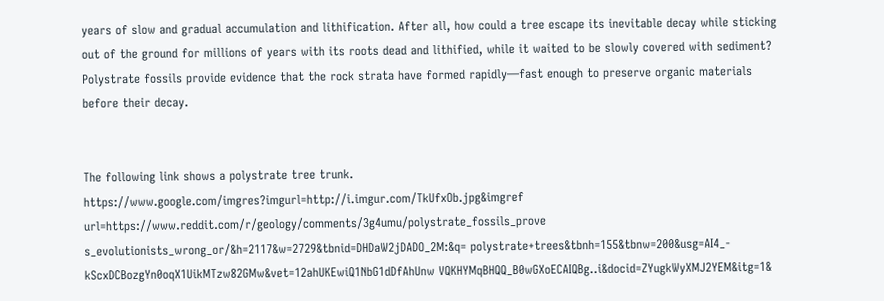years of slow and gradual accumulation and lithification. After all, how could a tree escape its inevitable decay while sticking out of the ground for millions of years with its roots dead and lithified, while it waited to be slowly covered with sediment? Polystrate fossils provide evidence that the rock strata have formed rapidly—fast enough to preserve organic materials before their decay.


The following link shows a polystrate tree trunk. https://www.google.com/imgres?imgurl=http://i.imgur.com/TkUfxOb.jpg&imgref url=https://www.reddit.com/r/geology/comments/3g4umu/polystrate_fossils_prove s_evolutionists_wrong_or/&h=2117&w=2729&tbnid=DHDaW2jDADO_2M:&q= polystrate+trees&tbnh=155&tbnw=200&usg=AI4_- kScxDCBozgYn0oqX1UikMTzw82GMw&vet=12ahUKEwiQ1NbG1dDfAhUnw VQKHYMqBHQQ_B0wGXoECAIQBg..i&docid=ZYugkWyXMJ2YEM&itg=1&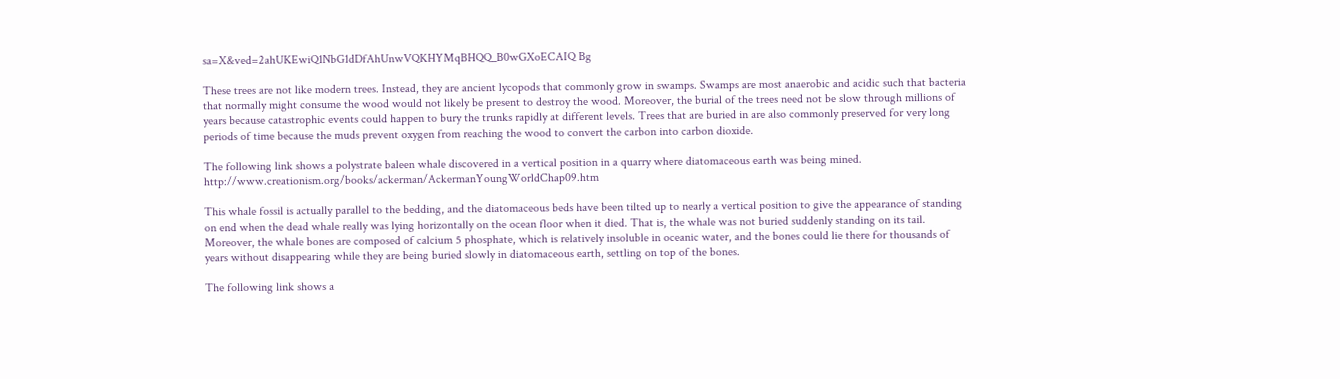sa=X&ved=2ahUKEwiQ1NbG1dDfAhUnwVQKHYMqBHQQ_B0wGXoECAIQ Bg

These trees are not like modern trees. Instead, they are ancient lycopods that commonly grow in swamps. Swamps are most anaerobic and acidic such that bacteria that normally might consume the wood would not likely be present to destroy the wood. Moreover, the burial of the trees need not be slow through millions of years because catastrophic events could happen to bury the trunks rapidly at different levels. Trees that are buried in are also commonly preserved for very long periods of time because the muds prevent oxygen from reaching the wood to convert the carbon into carbon dioxide.

The following link shows a polystrate baleen whale discovered in a vertical position in a quarry where diatomaceous earth was being mined. http://www.creationism.org/books/ackerman/AckermanYoungWorldChap09.htm

This whale fossil is actually parallel to the bedding, and the diatomaceous beds have been tilted up to nearly a vertical position to give the appearance of standing on end when the dead whale really was lying horizontally on the ocean floor when it died. That is, the whale was not buried suddenly standing on its tail. Moreover, the whale bones are composed of calcium 5 phosphate, which is relatively insoluble in oceanic water, and the bones could lie there for thousands of years without disappearing while they are being buried slowly in diatomaceous earth, settling on top of the bones.

The following link shows a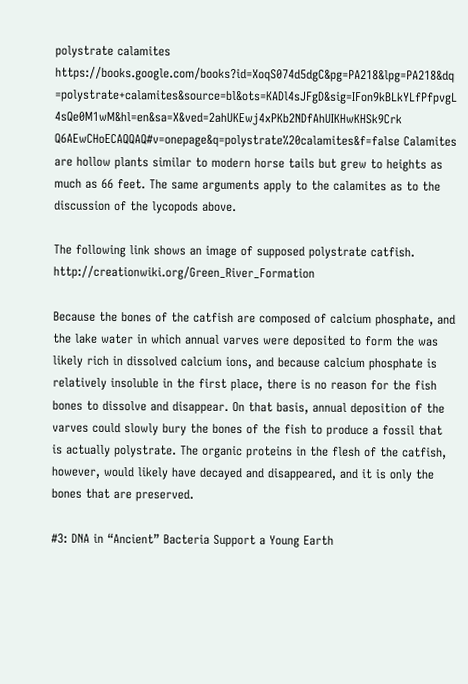polystrate calamites https://books.google.com/books?id=XoqS074d5dgC&pg=PA218&lpg=PA218&dq =polystrate+calamites&source=bl&ots=KADl4sJFgD&sig=IFon9kBLkYLfPfpvgL 4sQe0M1wM&hl=en&sa=X&ved=2ahUKEwj4xPKb2NDfAhUIKHwKHSk9Crk Q6AEwCHoECAQQAQ#v=onepage&q=polystrate%20calamites&f=false Calamites are hollow plants similar to modern horse tails but grew to heights as much as 66 feet. The same arguments apply to the calamites as to the discussion of the lycopods above.

The following link shows an image of supposed polystrate catfish. http://creationwiki.org/Green_River_Formation

Because the bones of the catfish are composed of calcium phosphate, and the lake water in which annual varves were deposited to form the was likely rich in dissolved calcium ions, and because calcium phosphate is relatively insoluble in the first place, there is no reason for the fish bones to dissolve and disappear. On that basis, annual deposition of the varves could slowly bury the bones of the fish to produce a fossil that is actually polystrate. The organic proteins in the flesh of the catfish, however, would likely have decayed and disappeared, and it is only the bones that are preserved.

#3: DNA in “Ancient” Bacteria Support a Young Earth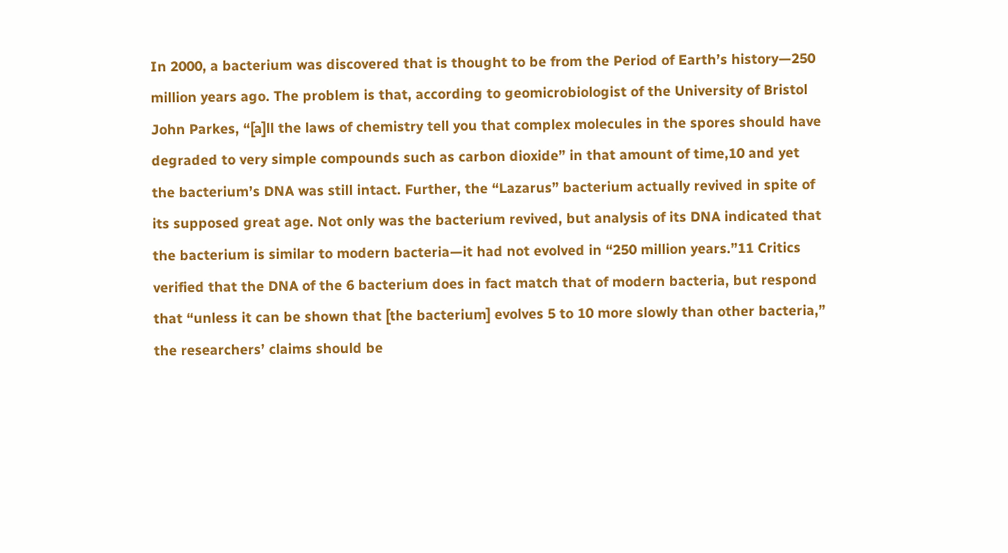In 2000, a bacterium was discovered that is thought to be from the Period of Earth’s history—250 million years ago. The problem is that, according to geomicrobiologist of the University of Bristol John Parkes, “[a]ll the laws of chemistry tell you that complex molecules in the spores should have degraded to very simple compounds such as carbon dioxide” in that amount of time,10 and yet the bacterium’s DNA was still intact. Further, the “Lazarus” bacterium actually revived in spite of its supposed great age. Not only was the bacterium revived, but analysis of its DNA indicated that the bacterium is similar to modern bacteria—it had not evolved in “250 million years.”11 Critics verified that the DNA of the 6 bacterium does in fact match that of modern bacteria, but respond that “unless it can be shown that [the bacterium] evolves 5 to 10 more slowly than other bacteria,” the researchers’ claims should be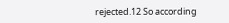rejected.12 So according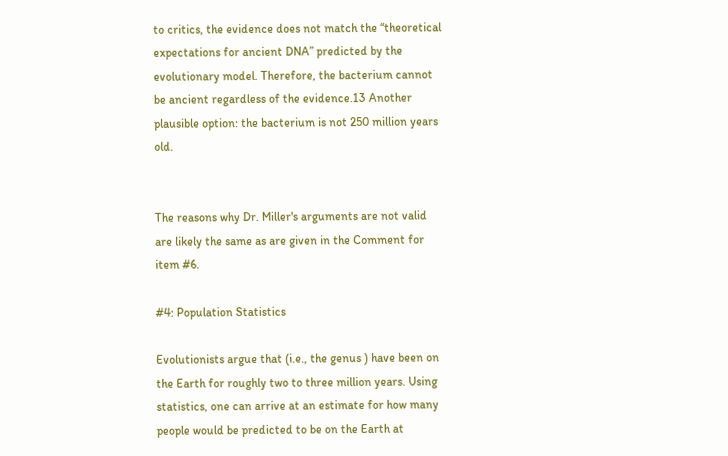to critics, the evidence does not match the “theoretical expectations for ancient DNA” predicted by the evolutionary model. Therefore, the bacterium cannot be ancient regardless of the evidence.13 Another plausible option: the bacterium is not 250 million years old.


The reasons why Dr. Miller's arguments are not valid are likely the same as are given in the Comment for item #6.

#4: Population Statistics

Evolutionists argue that (i.e., the genus ) have been on the Earth for roughly two to three million years. Using statistics, one can arrive at an estimate for how many people would be predicted to be on the Earth at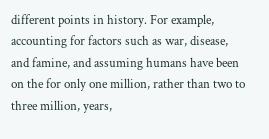different points in history. For example, accounting for factors such as war, disease, and famine, and assuming humans have been on the for only one million, rather than two to three million, years,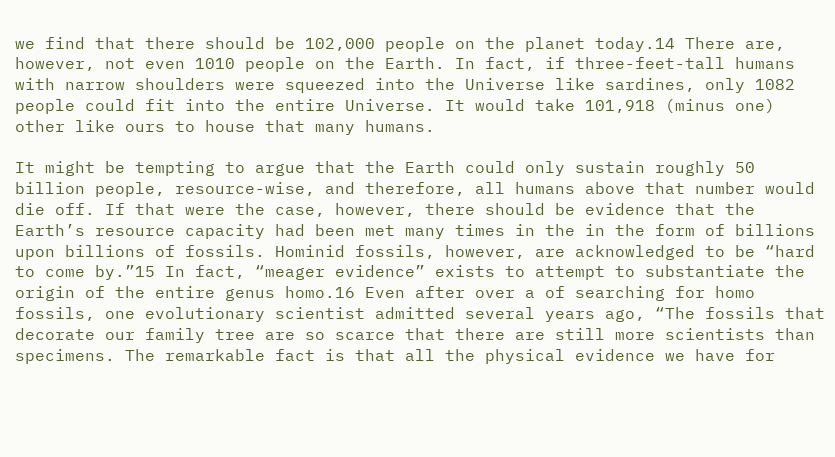we find that there should be 102,000 people on the planet today.14 There are, however, not even 1010 people on the Earth. In fact, if three-feet-tall humans with narrow shoulders were squeezed into the Universe like sardines, only 1082 people could fit into the entire Universe. It would take 101,918 (minus one) other like ours to house that many humans.

It might be tempting to argue that the Earth could only sustain roughly 50 billion people, resource-wise, and therefore, all humans above that number would die off. If that were the case, however, there should be evidence that the Earth’s resource capacity had been met many times in the in the form of billions upon billions of fossils. Hominid fossils, however, are acknowledged to be “hard to come by.”15 In fact, “meager evidence” exists to attempt to substantiate the origin of the entire genus homo.16 Even after over a of searching for homo fossils, one evolutionary scientist admitted several years ago, “The fossils that decorate our family tree are so scarce that there are still more scientists than specimens. The remarkable fact is that all the physical evidence we have for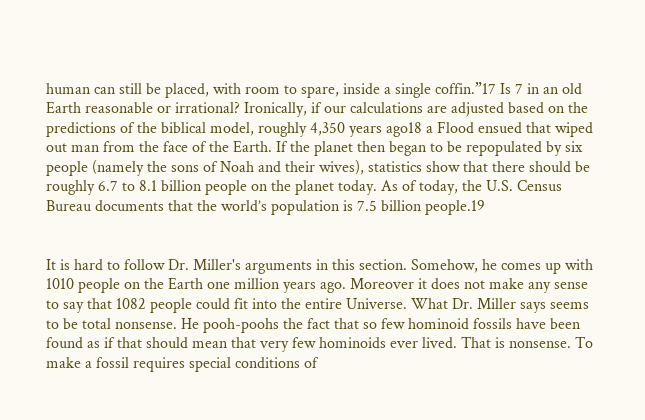human can still be placed, with room to spare, inside a single coffin.”17 Is 7 in an old Earth reasonable or irrational? Ironically, if our calculations are adjusted based on the predictions of the biblical model, roughly 4,350 years ago18 a Flood ensued that wiped out man from the face of the Earth. If the planet then began to be repopulated by six people (namely the sons of Noah and their wives), statistics show that there should be roughly 6.7 to 8.1 billion people on the planet today. As of today, the U.S. Census Bureau documents that the world’s population is 7.5 billion people.19


It is hard to follow Dr. Miller's arguments in this section. Somehow, he comes up with 1010 people on the Earth one million years ago. Moreover it does not make any sense to say that 1082 people could fit into the entire Universe. What Dr. Miller says seems to be total nonsense. He pooh-poohs the fact that so few hominoid fossils have been found as if that should mean that very few hominoids ever lived. That is nonsense. To make a fossil requires special conditions of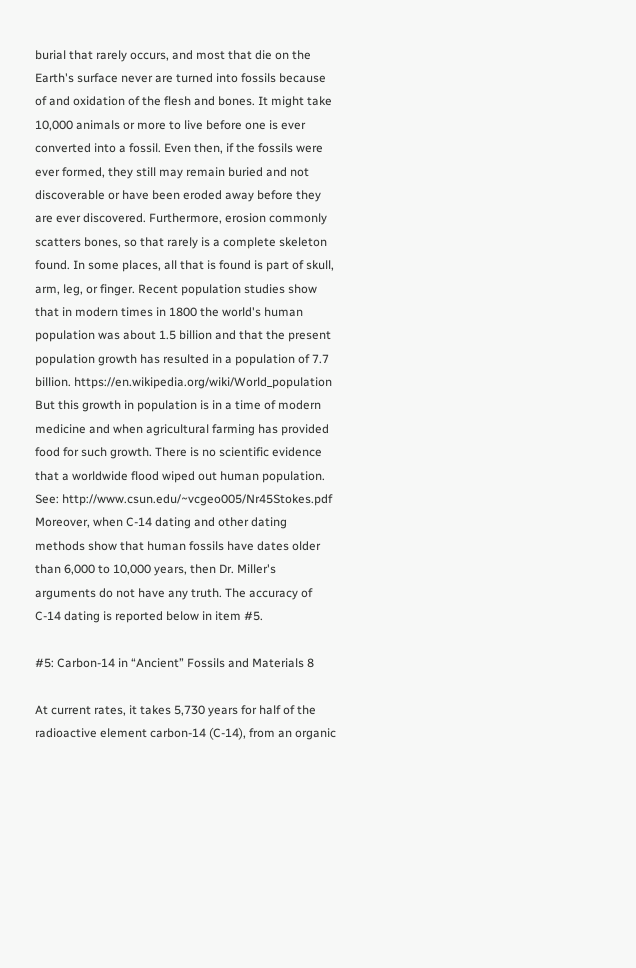burial that rarely occurs, and most that die on the Earth's surface never are turned into fossils because of and oxidation of the flesh and bones. It might take 10,000 animals or more to live before one is ever converted into a fossil. Even then, if the fossils were ever formed, they still may remain buried and not discoverable or have been eroded away before they are ever discovered. Furthermore, erosion commonly scatters bones, so that rarely is a complete skeleton found. In some places, all that is found is part of skull, arm, leg, or finger. Recent population studies show that in modern times in 1800 the world's human population was about 1.5 billion and that the present population growth has resulted in a population of 7.7 billion. https://en.wikipedia.org/wiki/World_population But this growth in population is in a time of modern medicine and when agricultural farming has provided food for such growth. There is no scientific evidence that a worldwide flood wiped out human population. See: http://www.csun.edu/~vcgeo005/Nr45Stokes.pdf Moreover, when C-14 dating and other dating methods show that human fossils have dates older than 6,000 to 10,000 years, then Dr. Miller's arguments do not have any truth. The accuracy of C-14 dating is reported below in item #5.

#5: Carbon-14 in “Ancient” Fossils and Materials 8

At current rates, it takes 5,730 years for half of the radioactive element carbon-14 (C-14), from an organic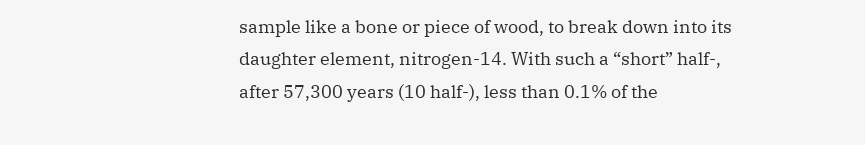sample like a bone or piece of wood, to break down into its daughter element, nitrogen-14. With such a “short” half-, after 57,300 years (10 half-), less than 0.1% of the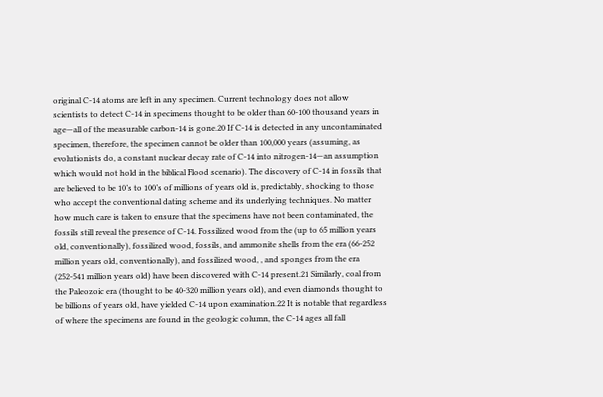original C-14 atoms are left in any specimen. Current technology does not allow scientists to detect C-14 in specimens thought to be older than 60-100 thousand years in age—all of the measurable carbon-14 is gone.20 If C-14 is detected in any uncontaminated specimen, therefore, the specimen cannot be older than 100,000 years (assuming, as evolutionists do, a constant nuclear decay rate of C-14 into nitrogen-14—an assumption which would not hold in the biblical Flood scenario). The discovery of C-14 in fossils that are believed to be 10’s to 100’s of millions of years old is, predictably, shocking to those who accept the conventional dating scheme and its underlying techniques. No matter how much care is taken to ensure that the specimens have not been contaminated, the fossils still reveal the presence of C-14. Fossilized wood from the (up to 65 million years old, conventionally), fossilized wood, fossils, and ammonite shells from the era (66-252 million years old, conventionally), and fossilized wood, , and sponges from the era (252-541 million years old) have been discovered with C-14 present.21 Similarly, coal from the Paleozoic era (thought to be 40-320 million years old), and even diamonds thought to be billions of years old, have yielded C-14 upon examination.22 It is notable that regardless of where the specimens are found in the geologic column, the C-14 ages all fall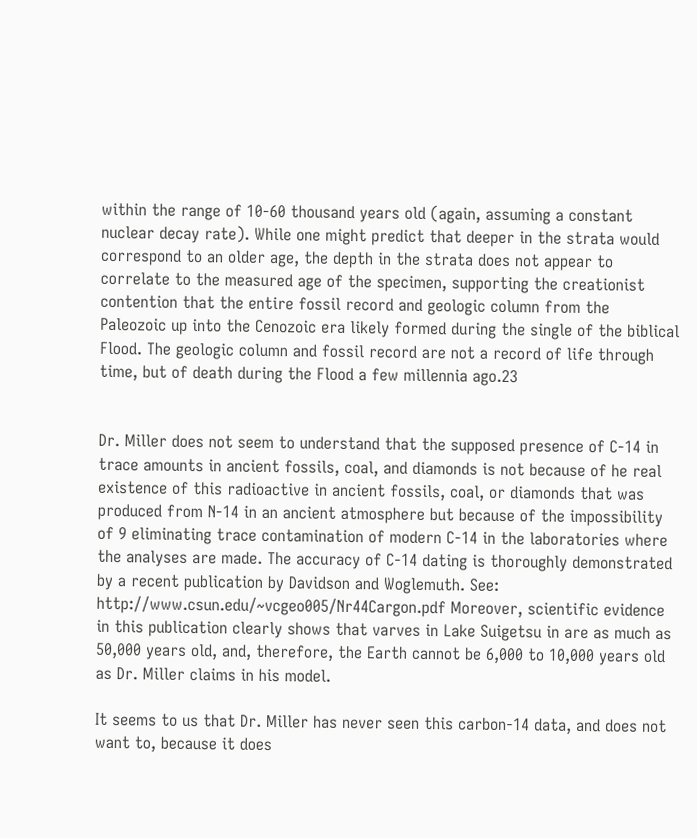within the range of 10-60 thousand years old (again, assuming a constant nuclear decay rate). While one might predict that deeper in the strata would correspond to an older age, the depth in the strata does not appear to correlate to the measured age of the specimen, supporting the creationist contention that the entire fossil record and geologic column from the Paleozoic up into the Cenozoic era likely formed during the single of the biblical Flood. The geologic column and fossil record are not a record of life through time, but of death during the Flood a few millennia ago.23


Dr. Miller does not seem to understand that the supposed presence of C-14 in trace amounts in ancient fossils, coal, and diamonds is not because of he real existence of this radioactive in ancient fossils, coal, or diamonds that was produced from N-14 in an ancient atmosphere but because of the impossibility of 9 eliminating trace contamination of modern C-14 in the laboratories where the analyses are made. The accuracy of C-14 dating is thoroughly demonstrated by a recent publication by Davidson and Woglemuth. See: http://www.csun.edu/~vcgeo005/Nr44Cargon.pdf Moreover, scientific evidence in this publication clearly shows that varves in Lake Suigetsu in are as much as 50,000 years old, and, therefore, the Earth cannot be 6,000 to 10,000 years old as Dr. Miller claims in his model.

It seems to us that Dr. Miller has never seen this carbon-14 data, and does not want to, because it does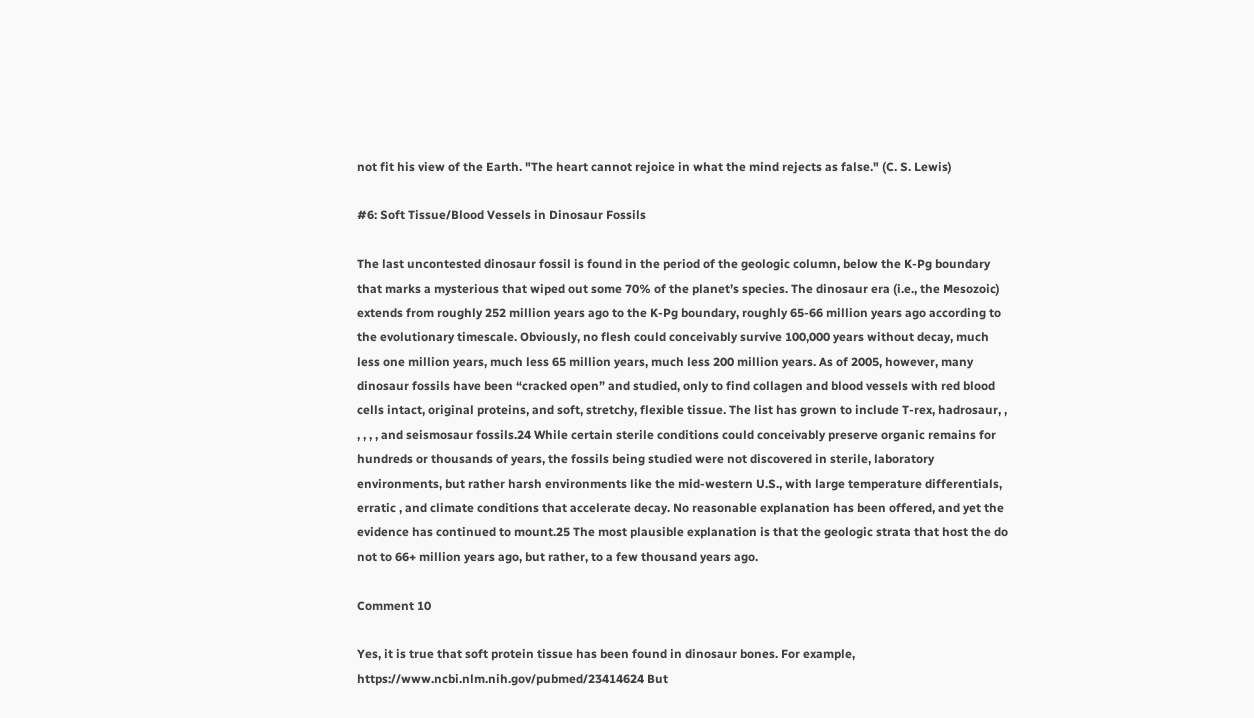not fit his view of the Earth. "The heart cannot rejoice in what the mind rejects as false." (C. S. Lewis)

#6: Soft Tissue/Blood Vessels in Dinosaur Fossils

The last uncontested dinosaur fossil is found in the period of the geologic column, below the K-Pg boundary that marks a mysterious that wiped out some 70% of the planet’s species. The dinosaur era (i.e., the Mesozoic) extends from roughly 252 million years ago to the K-Pg boundary, roughly 65-66 million years ago according to the evolutionary timescale. Obviously, no flesh could conceivably survive 100,000 years without decay, much less one million years, much less 65 million years, much less 200 million years. As of 2005, however, many dinosaur fossils have been “cracked open” and studied, only to find collagen and blood vessels with red blood cells intact, original proteins, and soft, stretchy, flexible tissue. The list has grown to include T-rex, hadrosaur, , , , , , and seismosaur fossils.24 While certain sterile conditions could conceivably preserve organic remains for hundreds or thousands of years, the fossils being studied were not discovered in sterile, laboratory environments, but rather harsh environments like the mid-western U.S., with large temperature differentials, erratic , and climate conditions that accelerate decay. No reasonable explanation has been offered, and yet the evidence has continued to mount.25 The most plausible explanation is that the geologic strata that host the do not to 66+ million years ago, but rather, to a few thousand years ago.

Comment 10

Yes, it is true that soft protein tissue has been found in dinosaur bones. For example, https://www.ncbi.nlm.nih.gov/pubmed/23414624 But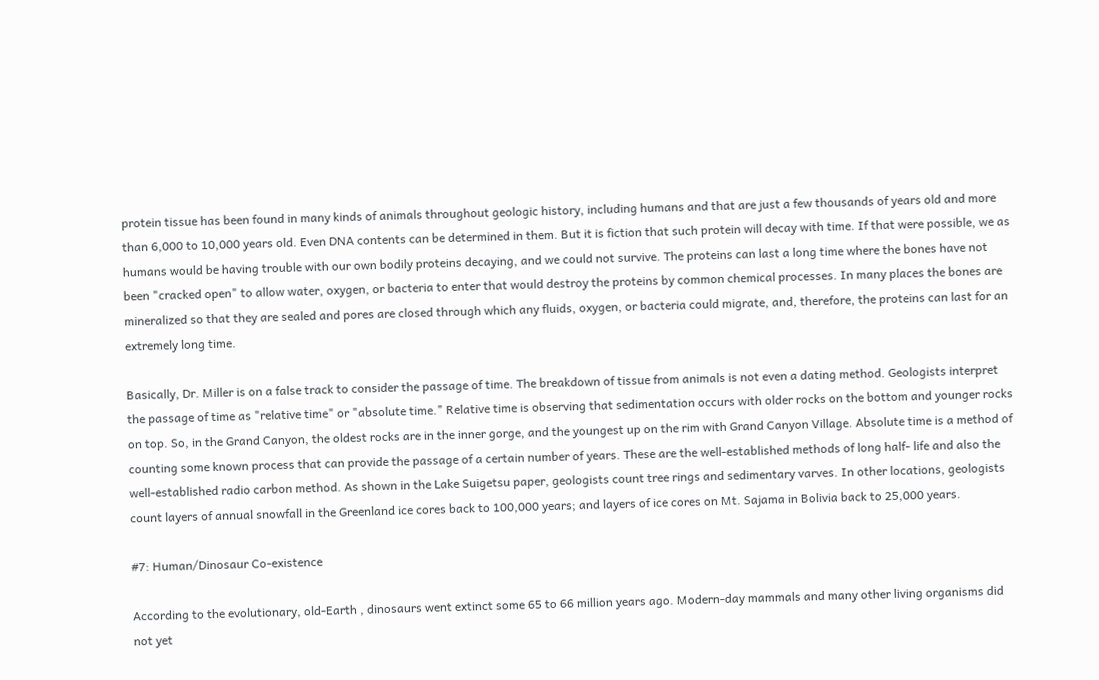protein tissue has been found in many kinds of animals throughout geologic history, including humans and that are just a few thousands of years old and more than 6,000 to 10,000 years old. Even DNA contents can be determined in them. But it is fiction that such protein will decay with time. If that were possible, we as humans would be having trouble with our own bodily proteins decaying, and we could not survive. The proteins can last a long time where the bones have not been "cracked open" to allow water, oxygen, or bacteria to enter that would destroy the proteins by common chemical processes. In many places the bones are mineralized so that they are sealed and pores are closed through which any fluids, oxygen, or bacteria could migrate, and, therefore, the proteins can last for an extremely long time.

Basically, Dr. Miller is on a false track to consider the passage of time. The breakdown of tissue from animals is not even a dating method. Geologists interpret the passage of time as "relative time" or "absolute time." Relative time is observing that sedimentation occurs with older rocks on the bottom and younger rocks on top. So, in the Grand Canyon, the oldest rocks are in the inner gorge, and the youngest up on the rim with Grand Canyon Village. Absolute time is a method of counting some known process that can provide the passage of a certain number of years. These are the well-established methods of long half- life and also the well-established radio carbon method. As shown in the Lake Suigetsu paper, geologists count tree rings and sedimentary varves. In other locations, geologists count layers of annual snowfall in the Greenland ice cores back to 100,000 years; and layers of ice cores on Mt. Sajama in Bolivia back to 25,000 years.

#7: Human/Dinosaur Co-existence

According to the evolutionary, old-Earth , dinosaurs went extinct some 65 to 66 million years ago. Modern-day mammals and many other living organisms did not yet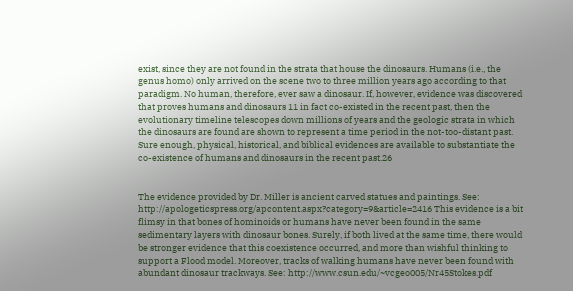exist, since they are not found in the strata that house the dinosaurs. Humans (i.e., the genus homo) only arrived on the scene two to three million years ago according to that paradigm. No human, therefore, ever saw a dinosaur. If, however, evidence was discovered that proves humans and dinosaurs 11 in fact co-existed in the recent past, then the evolutionary timeline telescopes down millions of years and the geologic strata in which the dinosaurs are found are shown to represent a time period in the not-too-distant past. Sure enough, physical, historical, and biblical evidences are available to substantiate the co-existence of humans and dinosaurs in the recent past.26


The evidence provided by Dr. Miller is ancient carved statues and paintings. See: http://apologeticspress.org/apcontent.aspx?category=9&article=2416 This evidence is a bit flimsy in that bones of hominoids or humans have never been found in the same sedimentary layers with dinosaur bones. Surely, if both lived at the same time, there would be stronger evidence that this coexistence occurred, and more than wishful thinking to support a Flood model. Moreover, tracks of walking humans have never been found with abundant dinosaur trackways. See: http://www.csun.edu/~vcgeo005/Nr45Stokes.pdf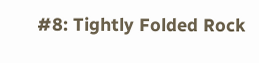#8: Tightly Folded Rock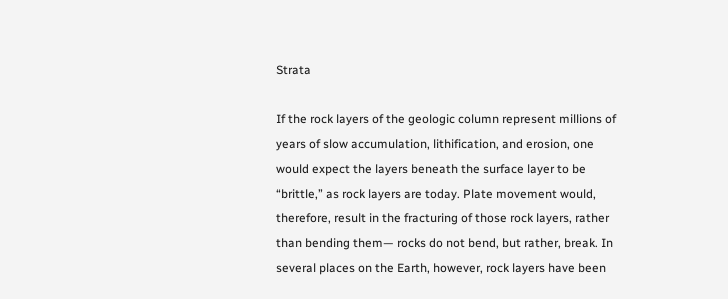Strata

If the rock layers of the geologic column represent millions of years of slow accumulation, lithification, and erosion, one would expect the layers beneath the surface layer to be “brittle,” as rock layers are today. Plate movement would, therefore, result in the fracturing of those rock layers, rather than bending them— rocks do not bend, but rather, break. In several places on the Earth, however, rock layers have been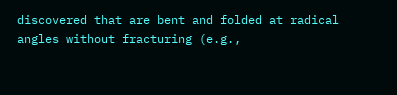discovered that are bent and folded at radical angles without fracturing (e.g.,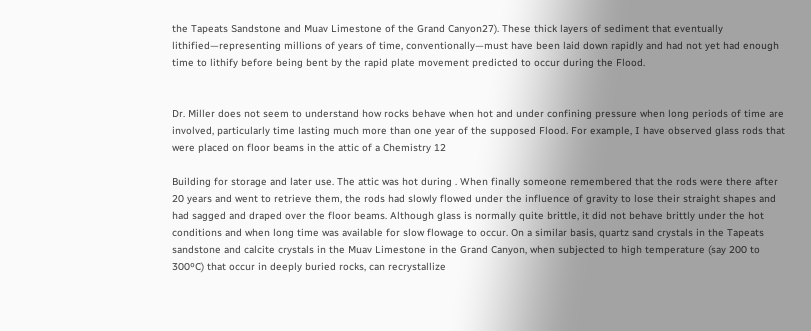the Tapeats Sandstone and Muav Limestone of the Grand Canyon27). These thick layers of sediment that eventually lithified—representing millions of years of time, conventionally—must have been laid down rapidly and had not yet had enough time to lithify before being bent by the rapid plate movement predicted to occur during the Flood.


Dr. Miller does not seem to understand how rocks behave when hot and under confining pressure when long periods of time are involved, particularly time lasting much more than one year of the supposed Flood. For example, I have observed glass rods that were placed on floor beams in the attic of a Chemistry 12

Building for storage and later use. The attic was hot during . When finally someone remembered that the rods were there after 20 years and went to retrieve them, the rods had slowly flowed under the influence of gravity to lose their straight shapes and had sagged and draped over the floor beams. Although glass is normally quite brittle, it did not behave brittly under the hot conditions and when long time was available for slow flowage to occur. On a similar basis, quartz sand crystals in the Tapeats sandstone and calcite crystals in the Muav Limestone in the Grand Canyon, when subjected to high temperature (say 200 to 300ºC) that occur in deeply buried rocks, can recrystallize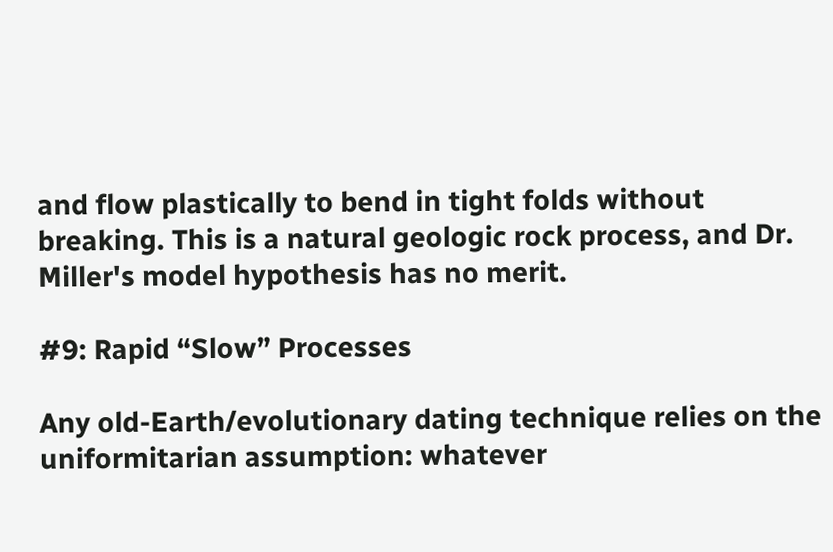and flow plastically to bend in tight folds without breaking. This is a natural geologic rock process, and Dr. Miller's model hypothesis has no merit.

#9: Rapid “Slow” Processes

Any old-Earth/evolutionary dating technique relies on the uniformitarian assumption: whatever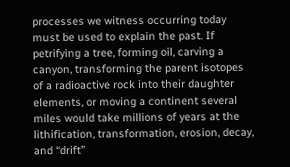processes we witness occurring today must be used to explain the past. If petrifying a tree, forming oil, carving a canyon, transforming the parent isotopes of a radioactive rock into their daughter elements, or moving a continent several miles would take millions of years at the lithification, transformation, erosion, decay, and “drift”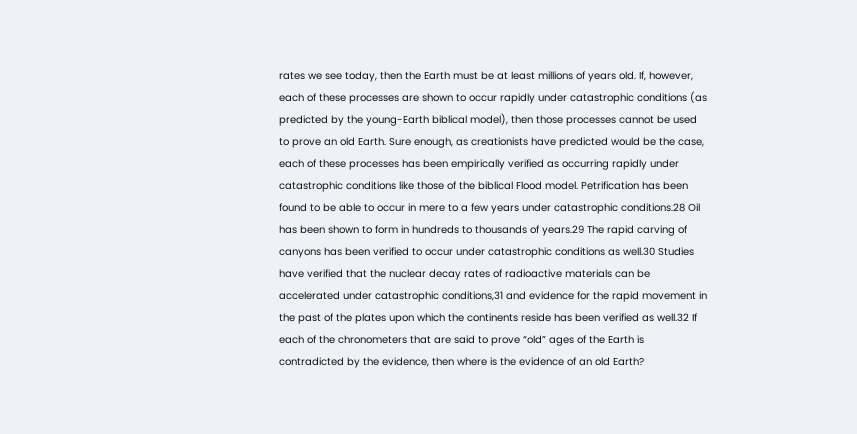rates we see today, then the Earth must be at least millions of years old. If, however, each of these processes are shown to occur rapidly under catastrophic conditions (as predicted by the young-Earth biblical model), then those processes cannot be used to prove an old Earth. Sure enough, as creationists have predicted would be the case, each of these processes has been empirically verified as occurring rapidly under catastrophic conditions like those of the biblical Flood model. Petrification has been found to be able to occur in mere to a few years under catastrophic conditions.28 Oil has been shown to form in hundreds to thousands of years.29 The rapid carving of canyons has been verified to occur under catastrophic conditions as well.30 Studies have verified that the nuclear decay rates of radioactive materials can be accelerated under catastrophic conditions,31 and evidence for the rapid movement in the past of the plates upon which the continents reside has been verified as well.32 If each of the chronometers that are said to prove “old” ages of the Earth is contradicted by the evidence, then where is the evidence of an old Earth?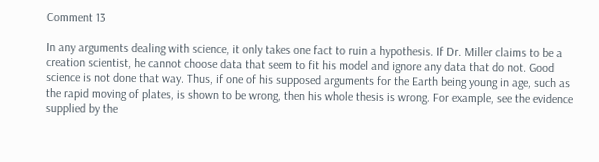Comment 13

In any arguments dealing with science, it only takes one fact to ruin a hypothesis. If Dr. Miller claims to be a creation scientist, he cannot choose data that seem to fit his model and ignore any data that do not. Good science is not done that way. Thus, if one of his supposed arguments for the Earth being young in age, such as the rapid moving of plates, is shown to be wrong, then his whole thesis is wrong. For example, see the evidence supplied by the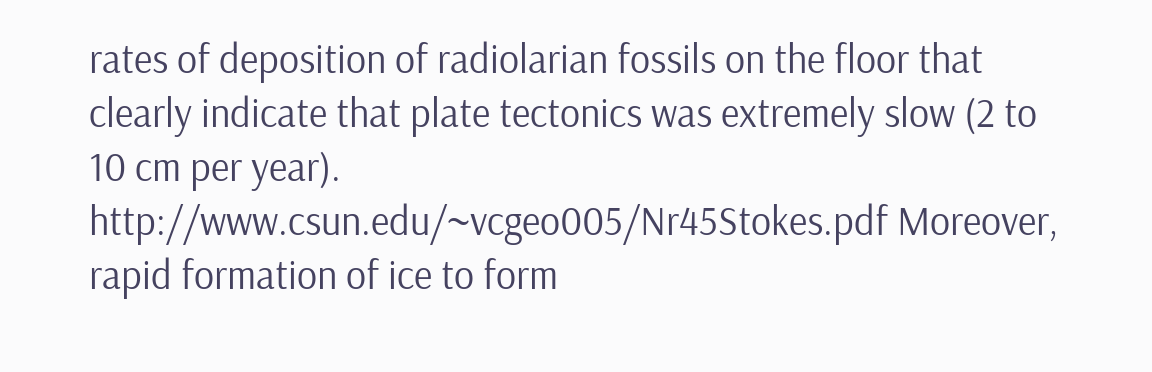rates of deposition of radiolarian fossils on the floor that clearly indicate that plate tectonics was extremely slow (2 to 10 cm per year). http://www.csun.edu/~vcgeo005/Nr45Stokes.pdf Moreover, rapid formation of ice to form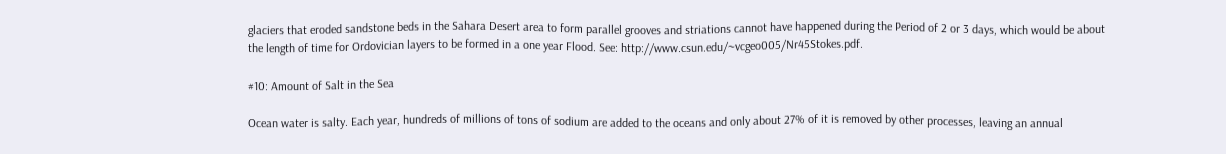glaciers that eroded sandstone beds in the Sahara Desert area to form parallel grooves and striations cannot have happened during the Period of 2 or 3 days, which would be about the length of time for Ordovician layers to be formed in a one year Flood. See: http://www.csun.edu/~vcgeo005/Nr45Stokes.pdf.

#10: Amount of Salt in the Sea

Ocean water is salty. Each year, hundreds of millions of tons of sodium are added to the oceans and only about 27% of it is removed by other processes, leaving an annual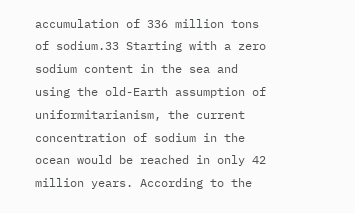accumulation of 336 million tons of sodium.33 Starting with a zero sodium content in the sea and using the old-Earth assumption of uniformitarianism, the current concentration of sodium in the ocean would be reached in only 42 million years. According to the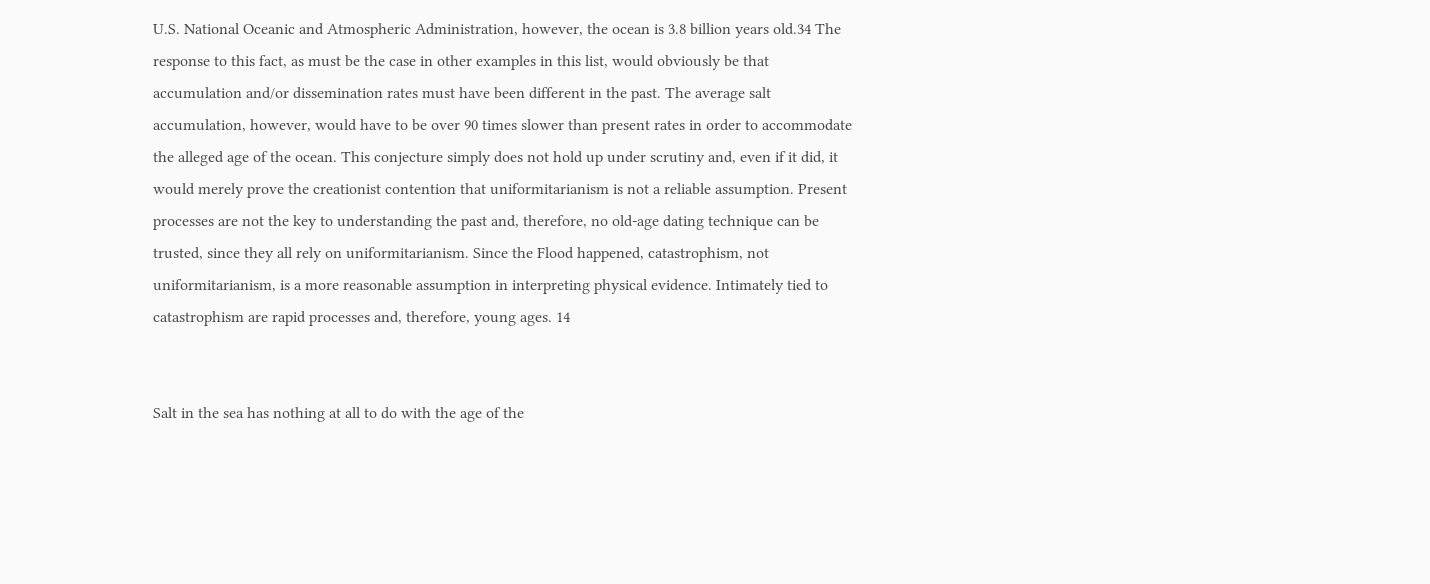U.S. National Oceanic and Atmospheric Administration, however, the ocean is 3.8 billion years old.34 The response to this fact, as must be the case in other examples in this list, would obviously be that accumulation and/or dissemination rates must have been different in the past. The average salt accumulation, however, would have to be over 90 times slower than present rates in order to accommodate the alleged age of the ocean. This conjecture simply does not hold up under scrutiny and, even if it did, it would merely prove the creationist contention that uniformitarianism is not a reliable assumption. Present processes are not the key to understanding the past and, therefore, no old-age dating technique can be trusted, since they all rely on uniformitarianism. Since the Flood happened, catastrophism, not uniformitarianism, is a more reasonable assumption in interpreting physical evidence. Intimately tied to catastrophism are rapid processes and, therefore, young ages. 14


Salt in the sea has nothing at all to do with the age of the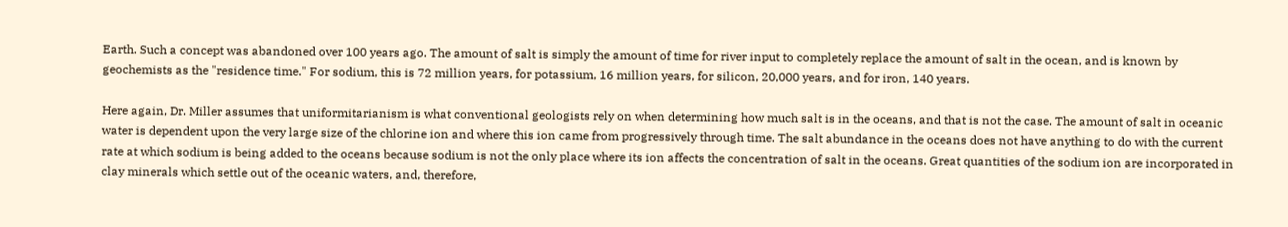Earth. Such a concept was abandoned over 100 years ago. The amount of salt is simply the amount of time for river input to completely replace the amount of salt in the ocean, and is known by geochemists as the "residence time." For sodium, this is 72 million years, for potassium, 16 million years, for silicon, 20,000 years, and for iron, 140 years.

Here again, Dr. Miller assumes that uniformitarianism is what conventional geologists rely on when determining how much salt is in the oceans, and that is not the case. The amount of salt in oceanic water is dependent upon the very large size of the chlorine ion and where this ion came from progressively through time. The salt abundance in the oceans does not have anything to do with the current rate at which sodium is being added to the oceans because sodium is not the only place where its ion affects the concentration of salt in the oceans. Great quantities of the sodium ion are incorporated in clay minerals which settle out of the oceanic waters, and, therefore,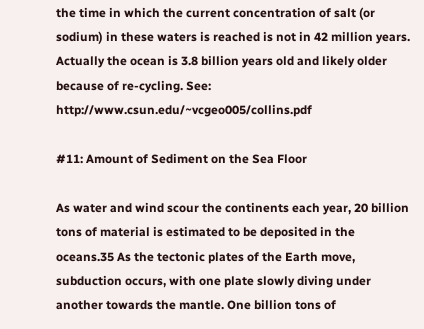the time in which the current concentration of salt (or sodium) in these waters is reached is not in 42 million years. Actually the ocean is 3.8 billion years old and likely older because of re-cycling. See: http://www.csun.edu/~vcgeo005/collins.pdf

#11: Amount of Sediment on the Sea Floor

As water and wind scour the continents each year, 20 billion tons of material is estimated to be deposited in the oceans.35 As the tectonic plates of the Earth move, subduction occurs, with one plate slowly diving under another towards the mantle. One billion tons of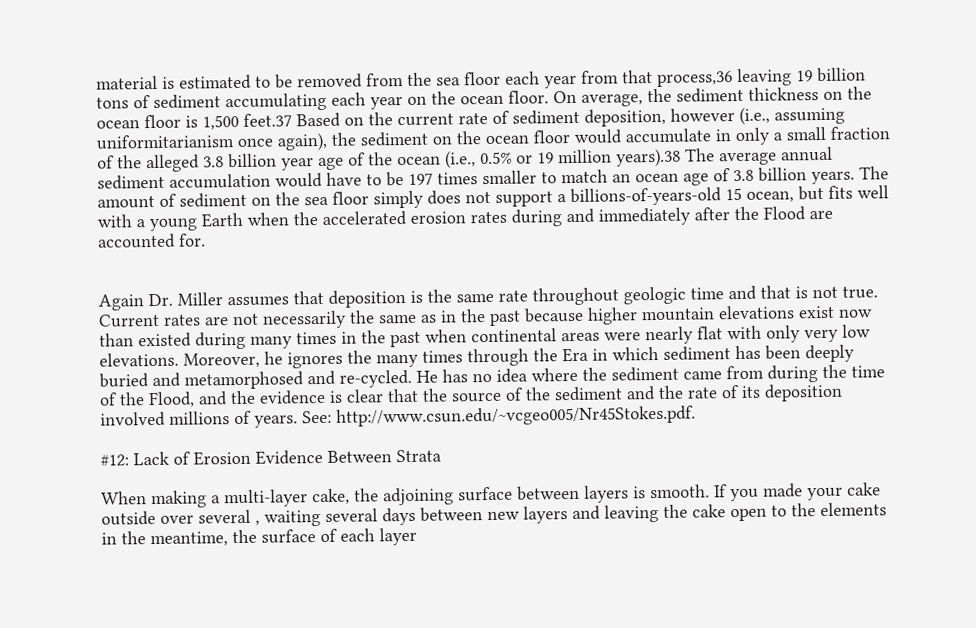material is estimated to be removed from the sea floor each year from that process,36 leaving 19 billion tons of sediment accumulating each year on the ocean floor. On average, the sediment thickness on the ocean floor is 1,500 feet.37 Based on the current rate of sediment deposition, however (i.e., assuming uniformitarianism once again), the sediment on the ocean floor would accumulate in only a small fraction of the alleged 3.8 billion year age of the ocean (i.e., 0.5% or 19 million years).38 The average annual sediment accumulation would have to be 197 times smaller to match an ocean age of 3.8 billion years. The amount of sediment on the sea floor simply does not support a billions-of-years-old 15 ocean, but fits well with a young Earth when the accelerated erosion rates during and immediately after the Flood are accounted for.


Again Dr. Miller assumes that deposition is the same rate throughout geologic time and that is not true. Current rates are not necessarily the same as in the past because higher mountain elevations exist now than existed during many times in the past when continental areas were nearly flat with only very low elevations. Moreover, he ignores the many times through the Era in which sediment has been deeply buried and metamorphosed and re-cycled. He has no idea where the sediment came from during the time of the Flood, and the evidence is clear that the source of the sediment and the rate of its deposition involved millions of years. See: http://www.csun.edu/~vcgeo005/Nr45Stokes.pdf.

#12: Lack of Erosion Evidence Between Strata

When making a multi-layer cake, the adjoining surface between layers is smooth. If you made your cake outside over several , waiting several days between new layers and leaving the cake open to the elements in the meantime, the surface of each layer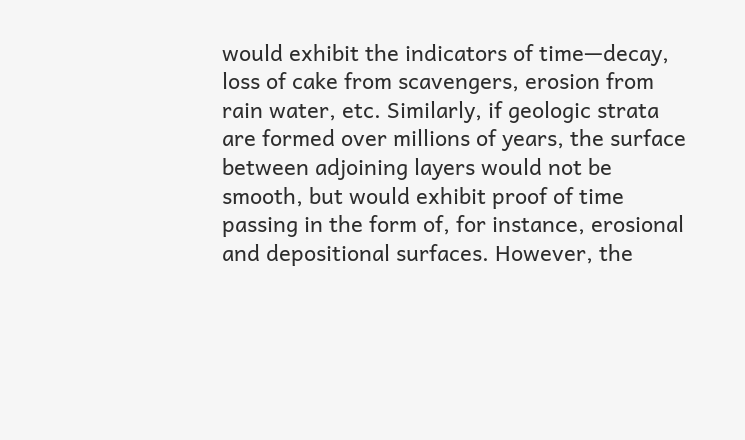would exhibit the indicators of time—decay, loss of cake from scavengers, erosion from rain water, etc. Similarly, if geologic strata are formed over millions of years, the surface between adjoining layers would not be smooth, but would exhibit proof of time passing in the form of, for instance, erosional and depositional surfaces. However, the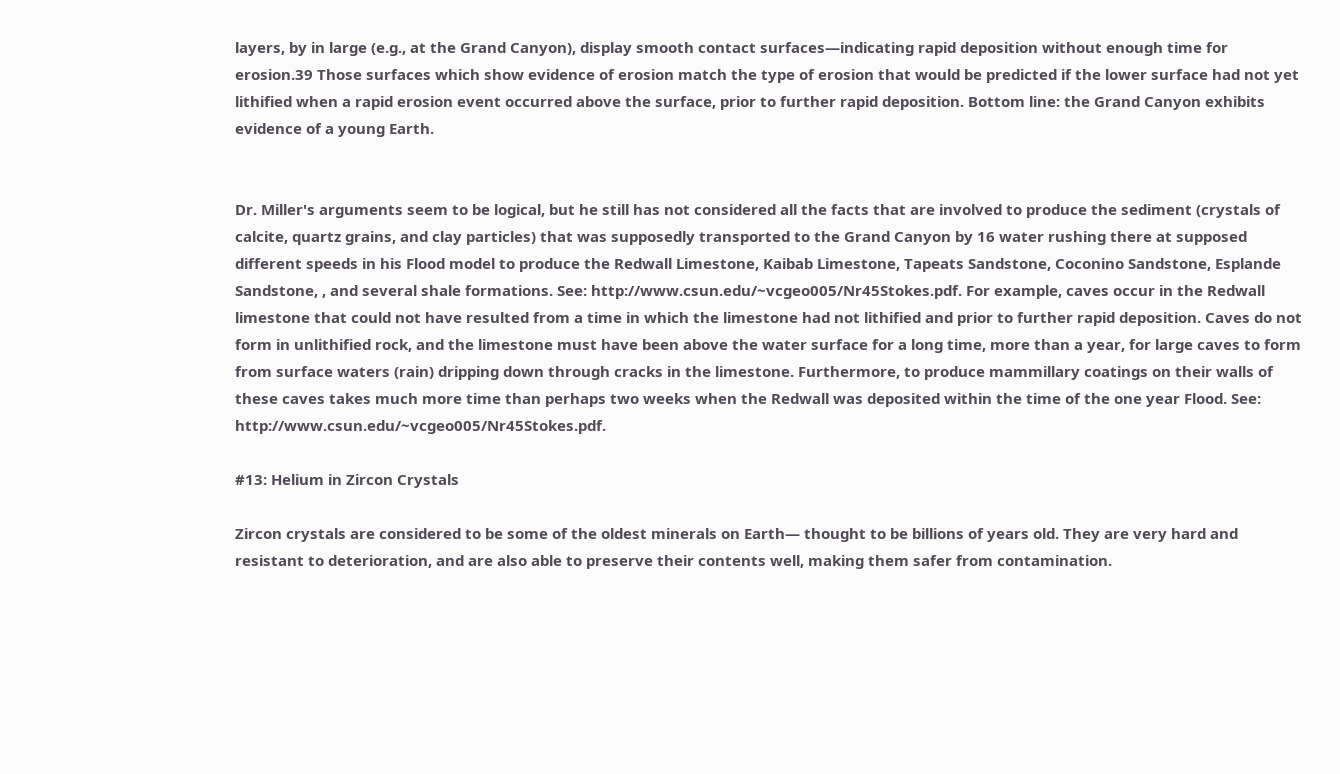layers, by in large (e.g., at the Grand Canyon), display smooth contact surfaces—indicating rapid deposition without enough time for erosion.39 Those surfaces which show evidence of erosion match the type of erosion that would be predicted if the lower surface had not yet lithified when a rapid erosion event occurred above the surface, prior to further rapid deposition. Bottom line: the Grand Canyon exhibits evidence of a young Earth.


Dr. Miller's arguments seem to be logical, but he still has not considered all the facts that are involved to produce the sediment (crystals of calcite, quartz grains, and clay particles) that was supposedly transported to the Grand Canyon by 16 water rushing there at supposed different speeds in his Flood model to produce the Redwall Limestone, Kaibab Limestone, Tapeats Sandstone, Coconino Sandstone, Esplande Sandstone, , and several shale formations. See: http://www.csun.edu/~vcgeo005/Nr45Stokes.pdf. For example, caves occur in the Redwall limestone that could not have resulted from a time in which the limestone had not lithified and prior to further rapid deposition. Caves do not form in unlithified rock, and the limestone must have been above the water surface for a long time, more than a year, for large caves to form from surface waters (rain) dripping down through cracks in the limestone. Furthermore, to produce mammillary coatings on their walls of these caves takes much more time than perhaps two weeks when the Redwall was deposited within the time of the one year Flood. See: http://www.csun.edu/~vcgeo005/Nr45Stokes.pdf.

#13: Helium in Zircon Crystals

Zircon crystals are considered to be some of the oldest minerals on Earth— thought to be billions of years old. They are very hard and resistant to deterioration, and are also able to preserve their contents well, making them safer from contamination.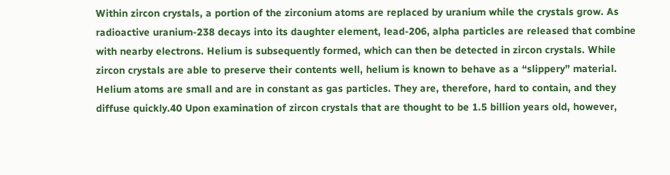Within zircon crystals, a portion of the zirconium atoms are replaced by uranium while the crystals grow. As radioactive uranium-238 decays into its daughter element, lead-206, alpha particles are released that combine with nearby electrons. Helium is subsequently formed, which can then be detected in zircon crystals. While zircon crystals are able to preserve their contents well, helium is known to behave as a “slippery” material. Helium atoms are small and are in constant as gas particles. They are, therefore, hard to contain, and they diffuse quickly.40 Upon examination of zircon crystals that are thought to be 1.5 billion years old, however,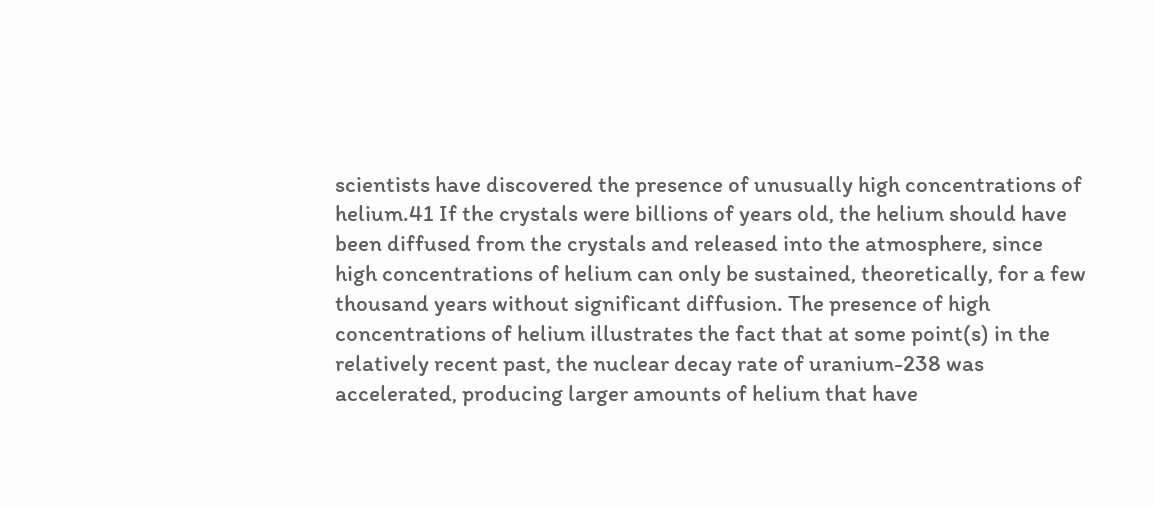scientists have discovered the presence of unusually high concentrations of helium.41 If the crystals were billions of years old, the helium should have been diffused from the crystals and released into the atmosphere, since high concentrations of helium can only be sustained, theoretically, for a few thousand years without significant diffusion. The presence of high concentrations of helium illustrates the fact that at some point(s) in the relatively recent past, the nuclear decay rate of uranium-238 was accelerated, producing larger amounts of helium that have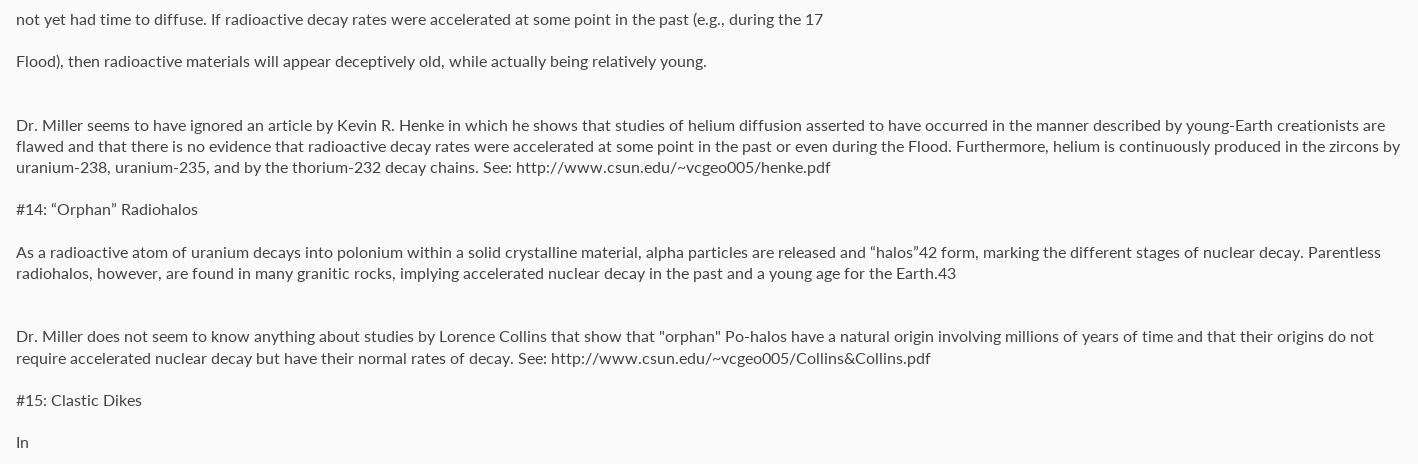not yet had time to diffuse. If radioactive decay rates were accelerated at some point in the past (e.g., during the 17

Flood), then radioactive materials will appear deceptively old, while actually being relatively young.


Dr. Miller seems to have ignored an article by Kevin R. Henke in which he shows that studies of helium diffusion asserted to have occurred in the manner described by young-Earth creationists are flawed and that there is no evidence that radioactive decay rates were accelerated at some point in the past or even during the Flood. Furthermore, helium is continuously produced in the zircons by uranium-238, uranium-235, and by the thorium-232 decay chains. See: http://www.csun.edu/~vcgeo005/henke.pdf

#14: “Orphan” Radiohalos

As a radioactive atom of uranium decays into polonium within a solid crystalline material, alpha particles are released and “halos”42 form, marking the different stages of nuclear decay. Parentless radiohalos, however, are found in many granitic rocks, implying accelerated nuclear decay in the past and a young age for the Earth.43


Dr. Miller does not seem to know anything about studies by Lorence Collins that show that "orphan" Po-halos have a natural origin involving millions of years of time and that their origins do not require accelerated nuclear decay but have their normal rates of decay. See: http://www.csun.edu/~vcgeo005/Collins&Collins.pdf

#15: Clastic Dikes

In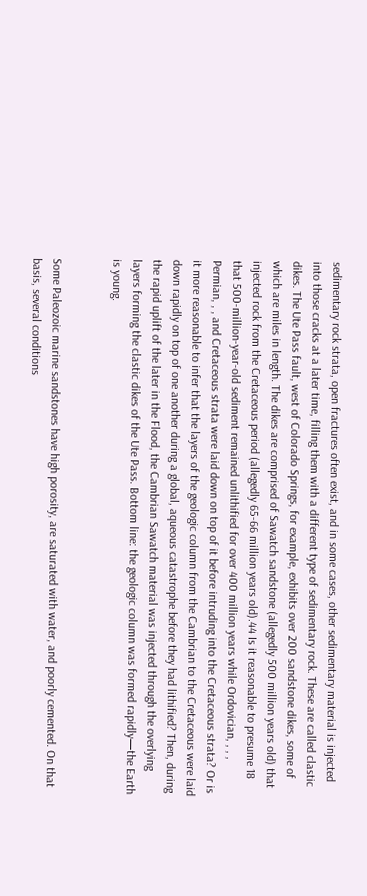sedimentary rock strata, open fractures often exist, and in some cases, other sedimentary material is injected into those cracks at a later time, filling them with a different type of sedimentary rock. These are called clastic dikes. The Ute Pass fault, west of Colorado Springs, for example, exhibits over 200 sandstone dikes, some of which are miles in length. The dikes are comprised of Sawatch sandstone (allegedly 500 million years old) that injected rock from the Cretaceous period (allegedly 65-66 million years old).44 Is it reasonable to presume 18 that 500-million-year-old sediment remained unlithified for over 400 million years while Ordovician, , , , Permian, , , and Cretaceous strata were laid down on top of it before intruding into the Cretaceous strata? Or is it more reasonable to infer that the layers of the geologic column from the Cambrian to the Cretaceous were laid down rapidly on top of one another during a global, aqueous catastrophe before they had lithified? Then, during the rapid uplift of the later in the Flood, the Cambrian Sawatch material was injected through the overlying layers forming the clastic dikes of the Ute Pass. Bottom line: the geologic column was formed rapidly—the Earth is young.


Some Paleozoic marine sandstones have high porosity, are saturated with water, and poorly cemented. On that basis, several conditions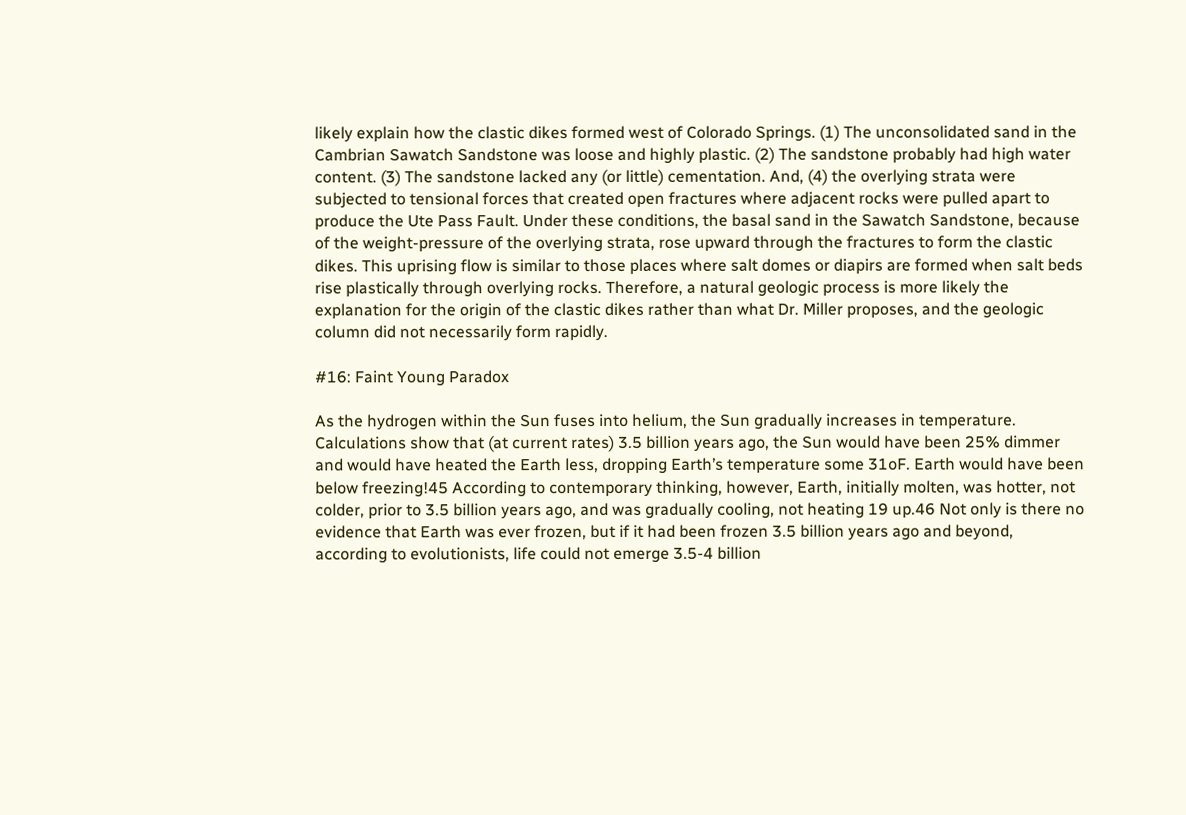likely explain how the clastic dikes formed west of Colorado Springs. (1) The unconsolidated sand in the Cambrian Sawatch Sandstone was loose and highly plastic. (2) The sandstone probably had high water content. (3) The sandstone lacked any (or little) cementation. And, (4) the overlying strata were subjected to tensional forces that created open fractures where adjacent rocks were pulled apart to produce the Ute Pass Fault. Under these conditions, the basal sand in the Sawatch Sandstone, because of the weight-pressure of the overlying strata, rose upward through the fractures to form the clastic dikes. This uprising flow is similar to those places where salt domes or diapirs are formed when salt beds rise plastically through overlying rocks. Therefore, a natural geologic process is more likely the explanation for the origin of the clastic dikes rather than what Dr. Miller proposes, and the geologic column did not necessarily form rapidly.

#16: Faint Young Paradox

As the hydrogen within the Sun fuses into helium, the Sun gradually increases in temperature. Calculations show that (at current rates) 3.5 billion years ago, the Sun would have been 25% dimmer and would have heated the Earth less, dropping Earth’s temperature some 31oF. Earth would have been below freezing!45 According to contemporary thinking, however, Earth, initially molten, was hotter, not colder, prior to 3.5 billion years ago, and was gradually cooling, not heating 19 up.46 Not only is there no evidence that Earth was ever frozen, but if it had been frozen 3.5 billion years ago and beyond, according to evolutionists, life could not emerge 3.5-4 billion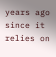years ago since it relies on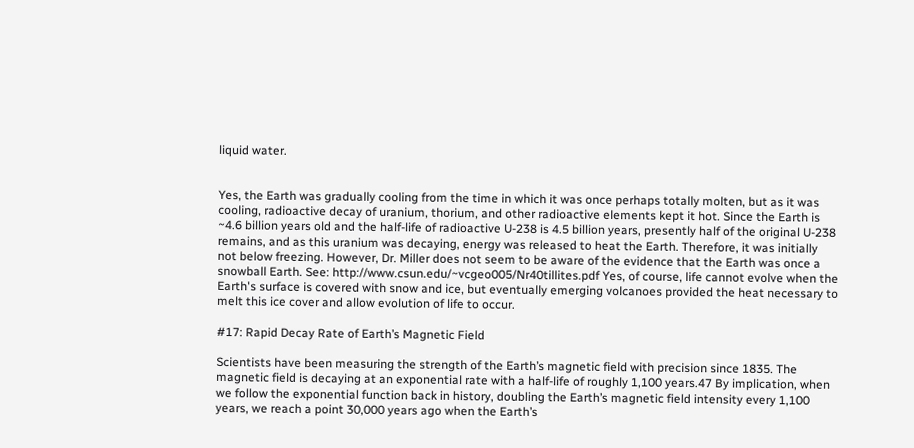liquid water.


Yes, the Earth was gradually cooling from the time in which it was once perhaps totally molten, but as it was cooling, radioactive decay of uranium, thorium, and other radioactive elements kept it hot. Since the Earth is ~4.6 billion years old and the half-life of radioactive U-238 is 4.5 billion years, presently half of the original U-238 remains, and as this uranium was decaying, energy was released to heat the Earth. Therefore, it was initially not below freezing. However, Dr. Miller does not seem to be aware of the evidence that the Earth was once a snowball Earth. See: http://www.csun.edu/~vcgeo005/Nr40tillites.pdf Yes, of course, life cannot evolve when the Earth's surface is covered with snow and ice, but eventually emerging volcanoes provided the heat necessary to melt this ice cover and allow evolution of life to occur.

#17: Rapid Decay Rate of Earth’s Magnetic Field

Scientists have been measuring the strength of the Earth’s magnetic field with precision since 1835. The magnetic field is decaying at an exponential rate with a half-life of roughly 1,100 years.47 By implication, when we follow the exponential function back in history, doubling the Earth’s magnetic field intensity every 1,100 years, we reach a point 30,000 years ago when the Earth’s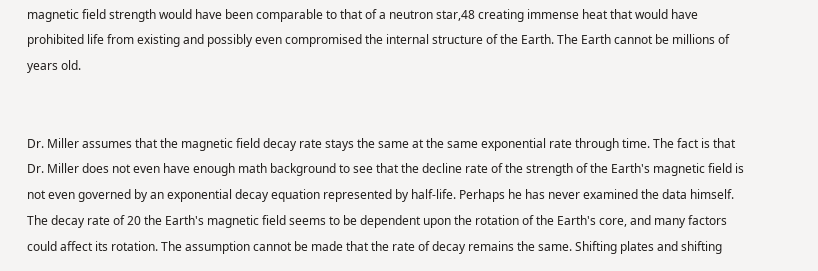magnetic field strength would have been comparable to that of a neutron star,48 creating immense heat that would have prohibited life from existing and possibly even compromised the internal structure of the Earth. The Earth cannot be millions of years old.


Dr. Miller assumes that the magnetic field decay rate stays the same at the same exponential rate through time. The fact is that Dr. Miller does not even have enough math background to see that the decline rate of the strength of the Earth's magnetic field is not even governed by an exponential decay equation represented by half-life. Perhaps he has never examined the data himself. The decay rate of 20 the Earth's magnetic field seems to be dependent upon the rotation of the Earth's core, and many factors could affect its rotation. The assumption cannot be made that the rate of decay remains the same. Shifting plates and shifting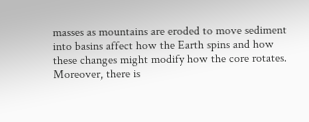masses as mountains are eroded to move sediment into basins affect how the Earth spins and how these changes might modify how the core rotates. Moreover, there is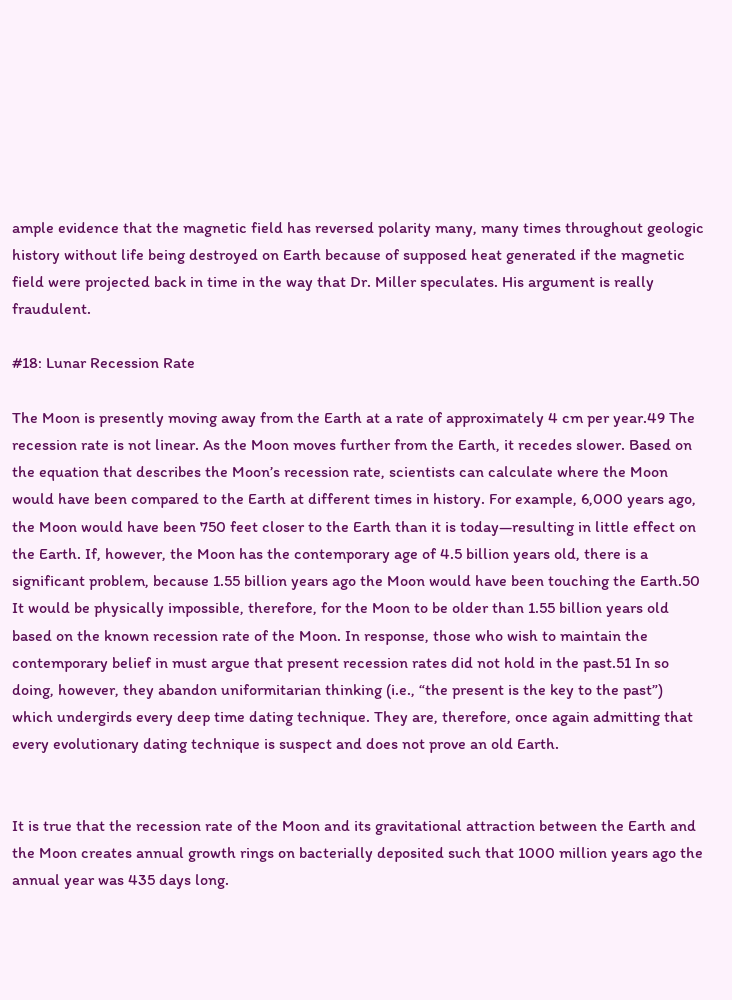ample evidence that the magnetic field has reversed polarity many, many times throughout geologic history without life being destroyed on Earth because of supposed heat generated if the magnetic field were projected back in time in the way that Dr. Miller speculates. His argument is really fraudulent.

#18: Lunar Recession Rate

The Moon is presently moving away from the Earth at a rate of approximately 4 cm per year.49 The recession rate is not linear. As the Moon moves further from the Earth, it recedes slower. Based on the equation that describes the Moon’s recession rate, scientists can calculate where the Moon would have been compared to the Earth at different times in history. For example, 6,000 years ago, the Moon would have been 750 feet closer to the Earth than it is today—resulting in little effect on the Earth. If, however, the Moon has the contemporary age of 4.5 billion years old, there is a significant problem, because 1.55 billion years ago the Moon would have been touching the Earth.50 It would be physically impossible, therefore, for the Moon to be older than 1.55 billion years old based on the known recession rate of the Moon. In response, those who wish to maintain the contemporary belief in must argue that present recession rates did not hold in the past.51 In so doing, however, they abandon uniformitarian thinking (i.e., “the present is the key to the past”) which undergirds every deep time dating technique. They are, therefore, once again admitting that every evolutionary dating technique is suspect and does not prove an old Earth.


It is true that the recession rate of the Moon and its gravitational attraction between the Earth and the Moon creates annual growth rings on bacterially deposited such that 1000 million years ago the annual year was 435 days long.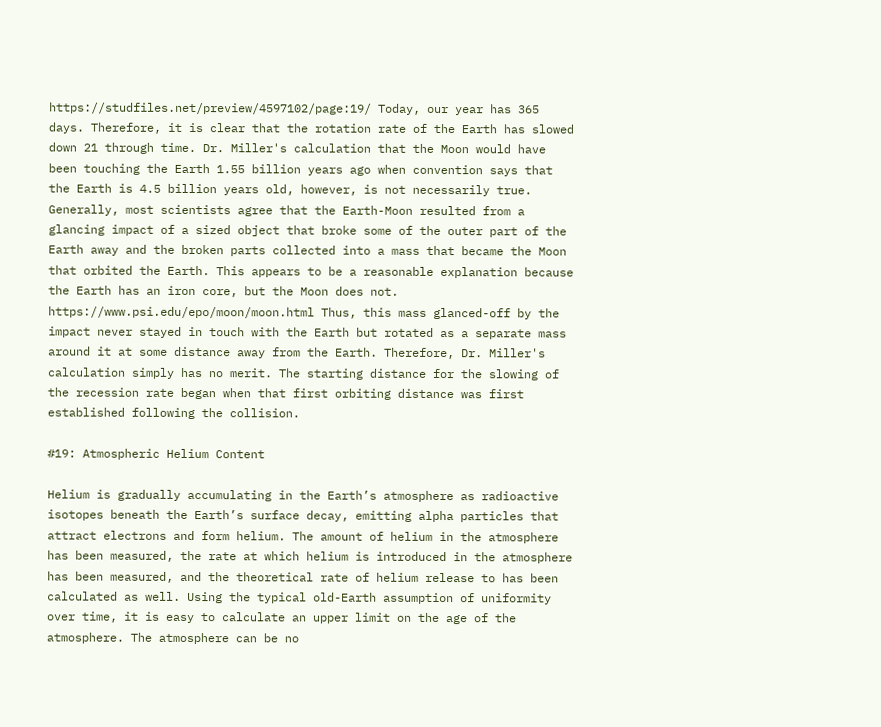https://studfiles.net/preview/4597102/page:19/ Today, our year has 365 days. Therefore, it is clear that the rotation rate of the Earth has slowed down 21 through time. Dr. Miller's calculation that the Moon would have been touching the Earth 1.55 billion years ago when convention says that the Earth is 4.5 billion years old, however, is not necessarily true. Generally, most scientists agree that the Earth-Moon resulted from a glancing impact of a sized object that broke some of the outer part of the Earth away and the broken parts collected into a mass that became the Moon that orbited the Earth. This appears to be a reasonable explanation because the Earth has an iron core, but the Moon does not. https://www.psi.edu/epo/moon/moon.html Thus, this mass glanced-off by the impact never stayed in touch with the Earth but rotated as a separate mass around it at some distance away from the Earth. Therefore, Dr. Miller's calculation simply has no merit. The starting distance for the slowing of the recession rate began when that first orbiting distance was first established following the collision.

#19: Atmospheric Helium Content

Helium is gradually accumulating in the Earth’s atmosphere as radioactive isotopes beneath the Earth’s surface decay, emitting alpha particles that attract electrons and form helium. The amount of helium in the atmosphere has been measured, the rate at which helium is introduced in the atmosphere has been measured, and the theoretical rate of helium release to has been calculated as well. Using the typical old-Earth assumption of uniformity over time, it is easy to calculate an upper limit on the age of the atmosphere. The atmosphere can be no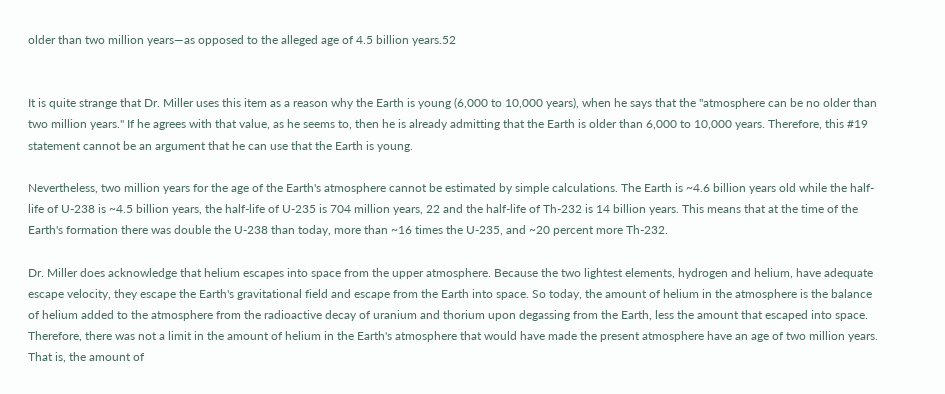older than two million years—as opposed to the alleged age of 4.5 billion years.52


It is quite strange that Dr. Miller uses this item as a reason why the Earth is young (6,000 to 10,000 years), when he says that the "atmosphere can be no older than two million years." If he agrees with that value, as he seems to, then he is already admitting that the Earth is older than 6,000 to 10,000 years. Therefore, this #19 statement cannot be an argument that he can use that the Earth is young.

Nevertheless, two million years for the age of the Earth's atmosphere cannot be estimated by simple calculations. The Earth is ~4.6 billion years old while the half-life of U-238 is ~4.5 billion years, the half-life of U-235 is 704 million years, 22 and the half-life of Th-232 is 14 billion years. This means that at the time of the Earth's formation there was double the U-238 than today, more than ~16 times the U-235, and ~20 percent more Th-232.

Dr. Miller does acknowledge that helium escapes into space from the upper atmosphere. Because the two lightest elements, hydrogen and helium, have adequate escape velocity, they escape the Earth's gravitational field and escape from the Earth into space. So today, the amount of helium in the atmosphere is the balance of helium added to the atmosphere from the radioactive decay of uranium and thorium upon degassing from the Earth, less the amount that escaped into space. Therefore, there was not a limit in the amount of helium in the Earth's atmosphere that would have made the present atmosphere have an age of two million years. That is, the amount of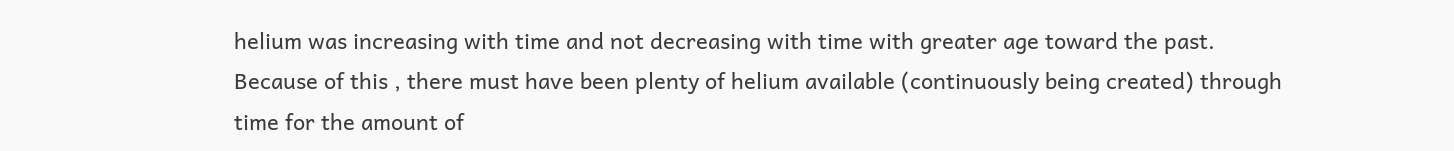helium was increasing with time and not decreasing with time with greater age toward the past. Because of this , there must have been plenty of helium available (continuously being created) through time for the amount of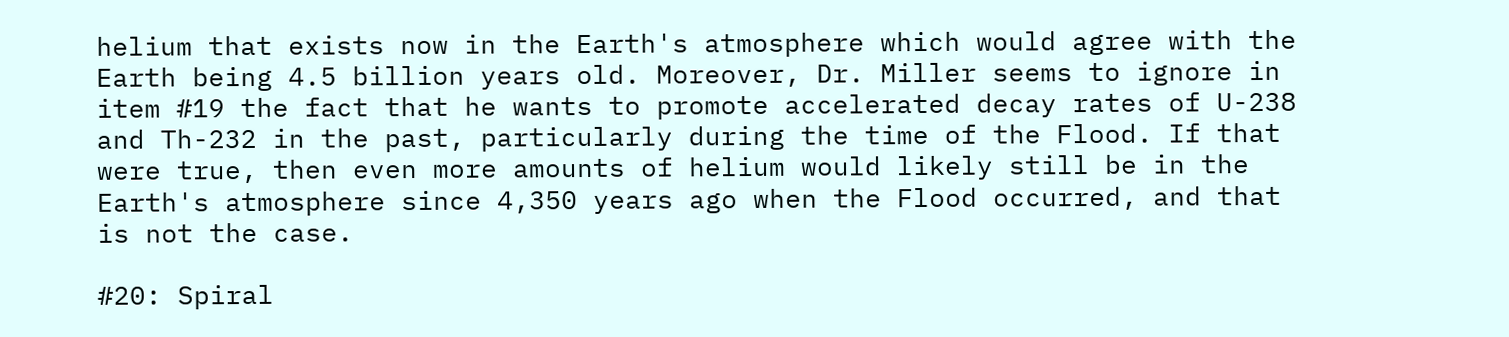helium that exists now in the Earth's atmosphere which would agree with the Earth being 4.5 billion years old. Moreover, Dr. Miller seems to ignore in item #19 the fact that he wants to promote accelerated decay rates of U-238 and Th-232 in the past, particularly during the time of the Flood. If that were true, then even more amounts of helium would likely still be in the Earth's atmosphere since 4,350 years ago when the Flood occurred, and that is not the case.

#20: Spiral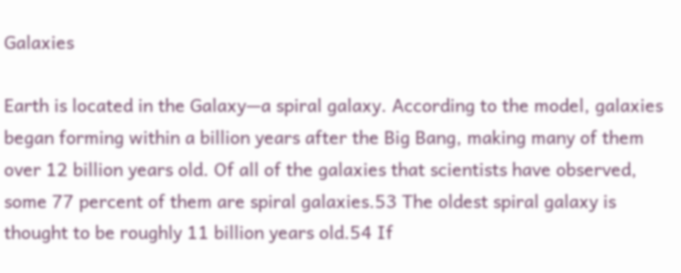Galaxies

Earth is located in the Galaxy—a spiral galaxy. According to the model, galaxies began forming within a billion years after the Big Bang, making many of them over 12 billion years old. Of all of the galaxies that scientists have observed, some 77 percent of them are spiral galaxies.53 The oldest spiral galaxy is thought to be roughly 11 billion years old.54 If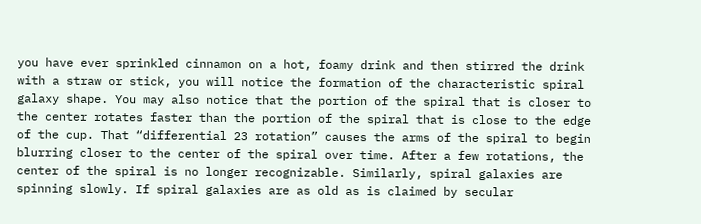you have ever sprinkled cinnamon on a hot, foamy drink and then stirred the drink with a straw or stick, you will notice the formation of the characteristic spiral galaxy shape. You may also notice that the portion of the spiral that is closer to the center rotates faster than the portion of the spiral that is close to the edge of the cup. That “differential 23 rotation” causes the arms of the spiral to begin blurring closer to the center of the spiral over time. After a few rotations, the center of the spiral is no longer recognizable. Similarly, spiral galaxies are spinning slowly. If spiral galaxies are as old as is claimed by secular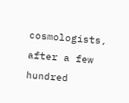cosmologists, after a few hundred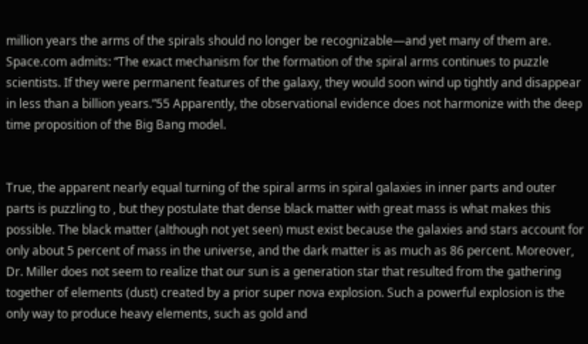million years the arms of the spirals should no longer be recognizable—and yet many of them are. Space.com admits: “The exact mechanism for the formation of the spiral arms continues to puzzle scientists. If they were permanent features of the galaxy, they would soon wind up tightly and disappear in less than a billion years.”55 Apparently, the observational evidence does not harmonize with the deep time proposition of the Big Bang model.


True, the apparent nearly equal turning of the spiral arms in spiral galaxies in inner parts and outer parts is puzzling to , but they postulate that dense black matter with great mass is what makes this possible. The black matter (although not yet seen) must exist because the galaxies and stars account for only about 5 percent of mass in the universe, and the dark matter is as much as 86 percent. Moreover, Dr. Miller does not seem to realize that our sun is a generation star that resulted from the gathering together of elements (dust) created by a prior super nova explosion. Such a powerful explosion is the only way to produce heavy elements, such as gold and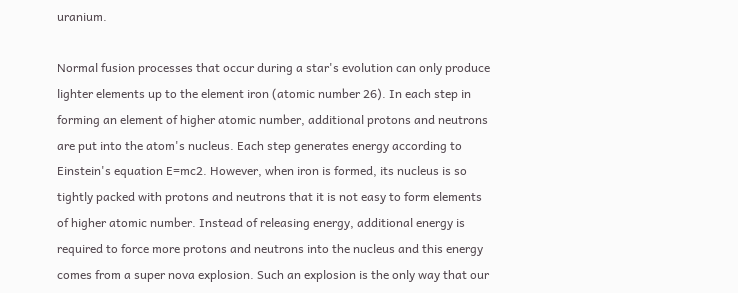uranium.

Normal fusion processes that occur during a star's evolution can only produce lighter elements up to the element iron (atomic number 26). In each step in forming an element of higher atomic number, additional protons and neutrons are put into the atom's nucleus. Each step generates energy according to Einstein's equation E=mc2. However, when iron is formed, its nucleus is so tightly packed with protons and neutrons that it is not easy to form elements of higher atomic number. Instead of releasing energy, additional energy is required to force more protons and neutrons into the nucleus and this energy comes from a super nova explosion. Such an explosion is the only way that our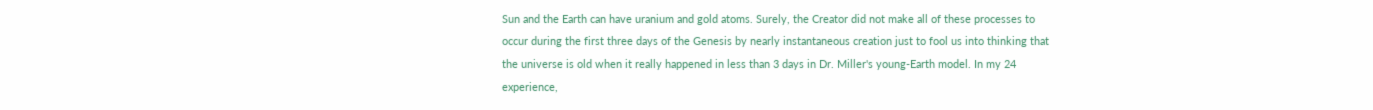Sun and the Earth can have uranium and gold atoms. Surely, the Creator did not make all of these processes to occur during the first three days of the Genesis by nearly instantaneous creation just to fool us into thinking that the universe is old when it really happened in less than 3 days in Dr. Miller's young-Earth model. In my 24 experience,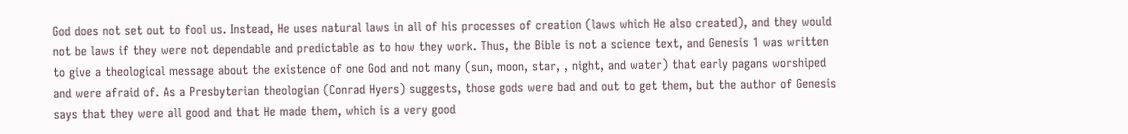God does not set out to fool us. Instead, He uses natural laws in all of his processes of creation (laws which He also created), and they would not be laws if they were not dependable and predictable as to how they work. Thus, the Bible is not a science text, and Genesis 1 was written to give a theological message about the existence of one God and not many (sun, moon, star, , night, and water) that early pagans worshiped and were afraid of. As a Presbyterian theologian (Conrad Hyers) suggests, those gods were bad and out to get them, but the author of Genesis says that they were all good and that He made them, which is a very good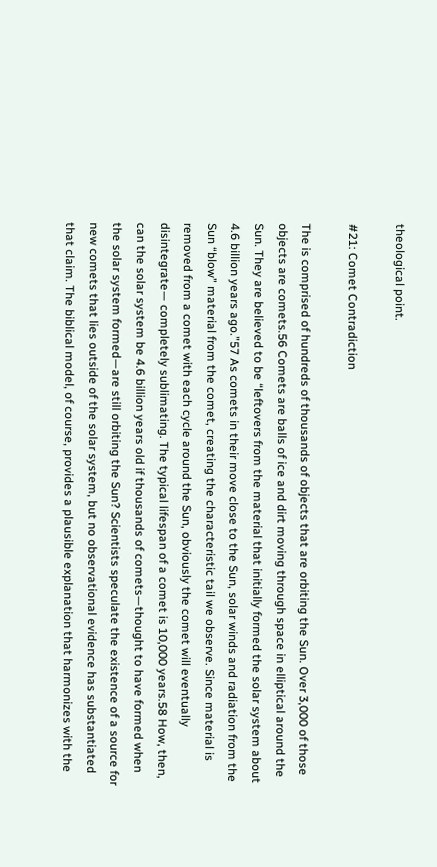theological point.

#21: Comet Contradiction

The is comprised of hundreds of thousands of objects that are orbiting the Sun. Over 3,000 of those objects are comets.56 Comets are balls of ice and dirt moving through space in elliptical around the Sun. They are believed to be “leftovers from the material that initially formed the solar system about 4.6 billion years ago.”57 As comets in their move close to the Sun, solar winds and radiation from the Sun “blow” material from the comet, creating the characteristic tail we observe. Since material is removed from a comet with each cycle around the Sun, obviously the comet will eventually disintegrate— completely sublimating. The typical lifespan of a comet is 10,000 years.58 How, then, can the solar system be 4.6 billion years old if thousands of comets—thought to have formed when the solar system formed—are still orbiting the Sun? Scientists speculate the existence of a source for new comets that lies outside of the solar system, but no observational evidence has substantiated that claim. The biblical model, of course, provides a plausible explanation that harmonizes with the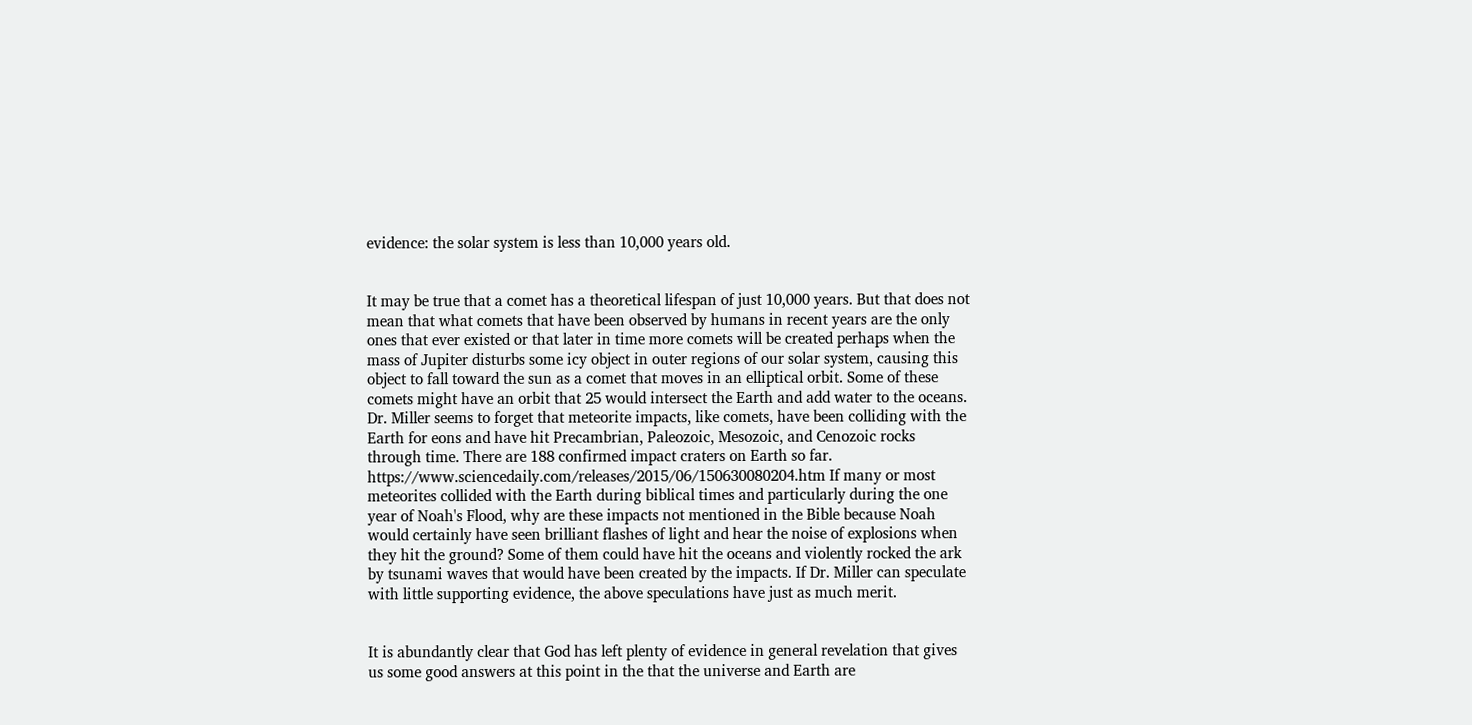evidence: the solar system is less than 10,000 years old.


It may be true that a comet has a theoretical lifespan of just 10,000 years. But that does not mean that what comets that have been observed by humans in recent years are the only ones that ever existed or that later in time more comets will be created perhaps when the mass of Jupiter disturbs some icy object in outer regions of our solar system, causing this object to fall toward the sun as a comet that moves in an elliptical orbit. Some of these comets might have an orbit that 25 would intersect the Earth and add water to the oceans. Dr. Miller seems to forget that meteorite impacts, like comets, have been colliding with the Earth for eons and have hit Precambrian, Paleozoic, Mesozoic, and Cenozoic rocks through time. There are 188 confirmed impact craters on Earth so far. https://www.sciencedaily.com/releases/2015/06/150630080204.htm If many or most meteorites collided with the Earth during biblical times and particularly during the one year of Noah's Flood, why are these impacts not mentioned in the Bible because Noah would certainly have seen brilliant flashes of light and hear the noise of explosions when they hit the ground? Some of them could have hit the oceans and violently rocked the ark by tsunami waves that would have been created by the impacts. If Dr. Miller can speculate with little supporting evidence, the above speculations have just as much merit.


It is abundantly clear that God has left plenty of evidence in general revelation that gives us some good answers at this point in the that the universe and Earth are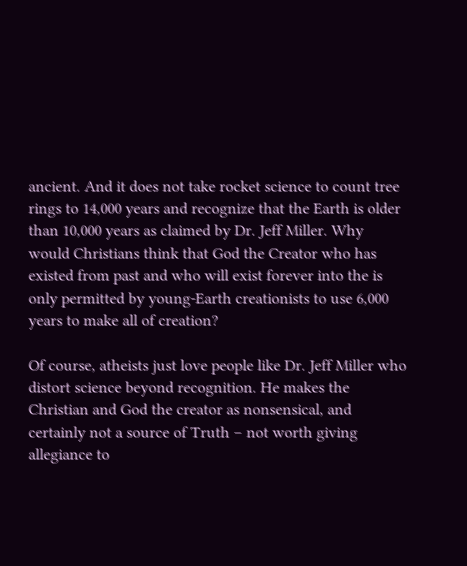ancient. And it does not take rocket science to count tree rings to 14,000 years and recognize that the Earth is older than 10,000 years as claimed by Dr. Jeff Miller. Why would Christians think that God the Creator who has existed from past and who will exist forever into the is only permitted by young-Earth creationists to use 6,000 years to make all of creation?

Of course, atheists just love people like Dr. Jeff Miller who distort science beyond recognition. He makes the Christian and God the creator as nonsensical, and certainly not a source of Truth − not worth giving allegiance to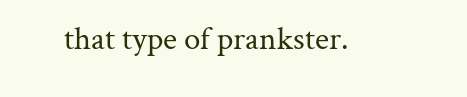that type of prankster.